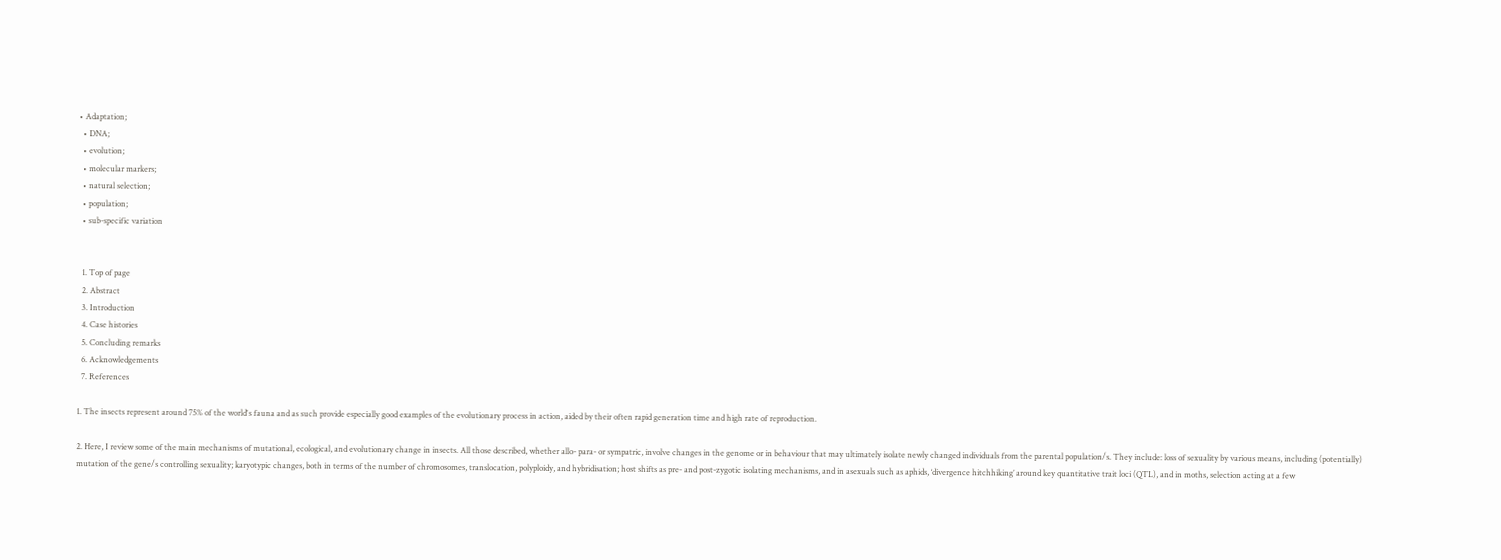• Adaptation;
  • DNA;
  • evolution;
  • molecular markers;
  • natural selection;
  • population;
  • sub-specific variation


  1. Top of page
  2. Abstract
  3. Introduction
  4. Case histories
  5. Concluding remarks
  6. Acknowledgements
  7. References

1. The insects represent around 75% of the world's fauna and as such provide especially good examples of the evolutionary process in action, aided by their often rapid generation time and high rate of reproduction.

2. Here, I review some of the main mechanisms of mutational, ecological, and evolutionary change in insects. All those described, whether allo- para- or sympatric, involve changes in the genome or in behaviour that may ultimately isolate newly changed individuals from the parental population/s. They include: loss of sexuality by various means, including (potentially) mutation of the gene/s controlling sexuality; karyotypic changes, both in terms of the number of chromosomes, translocation, polyploidy, and hybridisation; host shifts as pre- and post-zygotic isolating mechanisms, and in asexuals such as aphids, ‘divergence hitchhiking’ around key quantitative trait loci (QTL), and in moths, selection acting at a few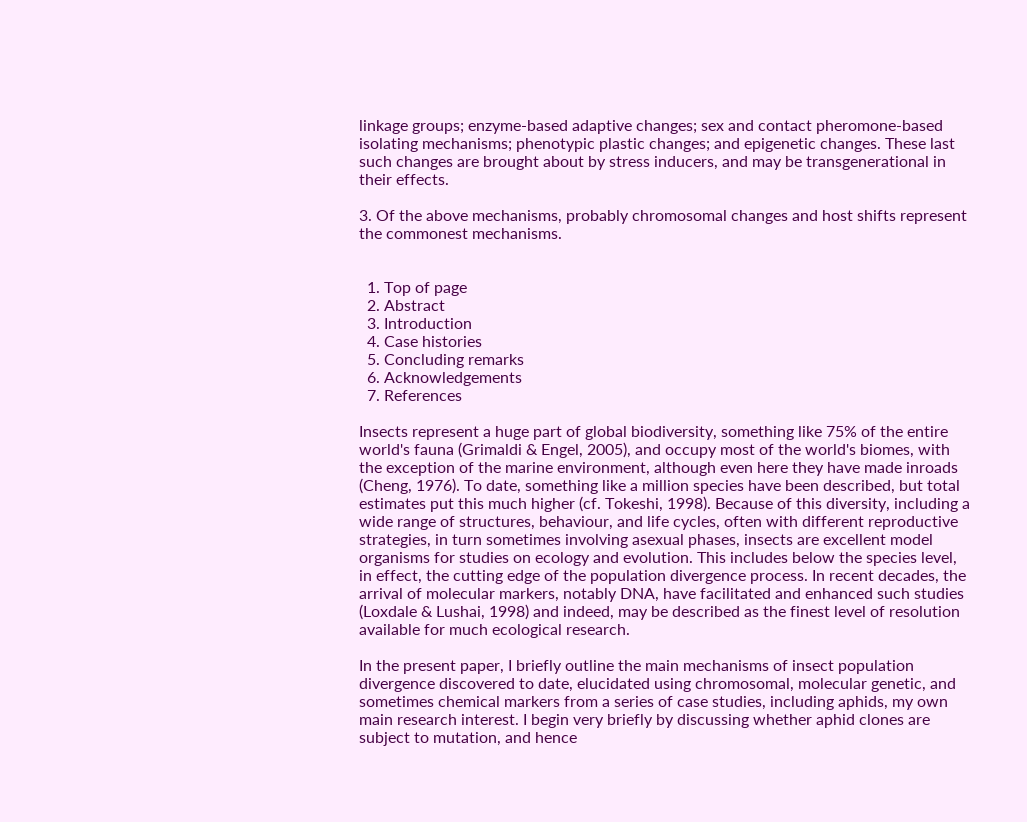linkage groups; enzyme-based adaptive changes; sex and contact pheromone-based isolating mechanisms; phenotypic plastic changes; and epigenetic changes. These last such changes are brought about by stress inducers, and may be transgenerational in their effects.

3. Of the above mechanisms, probably chromosomal changes and host shifts represent the commonest mechanisms.


  1. Top of page
  2. Abstract
  3. Introduction
  4. Case histories
  5. Concluding remarks
  6. Acknowledgements
  7. References

Insects represent a huge part of global biodiversity, something like 75% of the entire world's fauna (Grimaldi & Engel, 2005), and occupy most of the world's biomes, with the exception of the marine environment, although even here they have made inroads (Cheng, 1976). To date, something like a million species have been described, but total estimates put this much higher (cf. Tokeshi, 1998). Because of this diversity, including a wide range of structures, behaviour, and life cycles, often with different reproductive strategies, in turn sometimes involving asexual phases, insects are excellent model organisms for studies on ecology and evolution. This includes below the species level, in effect, the cutting edge of the population divergence process. In recent decades, the arrival of molecular markers, notably DNA, have facilitated and enhanced such studies (Loxdale & Lushai, 1998) and indeed, may be described as the finest level of resolution available for much ecological research.

In the present paper, I briefly outline the main mechanisms of insect population divergence discovered to date, elucidated using chromosomal, molecular genetic, and sometimes chemical markers from a series of case studies, including aphids, my own main research interest. I begin very briefly by discussing whether aphid clones are subject to mutation, and hence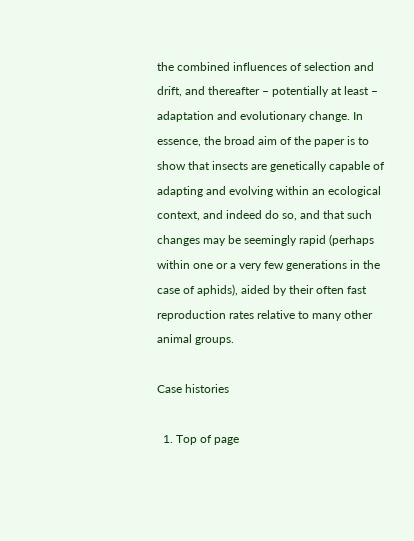the combined influences of selection and drift, and thereafter – potentially at least – adaptation and evolutionary change. In essence, the broad aim of the paper is to show that insects are genetically capable of adapting and evolving within an ecological context, and indeed do so, and that such changes may be seemingly rapid (perhaps within one or a very few generations in the case of aphids), aided by their often fast reproduction rates relative to many other animal groups.

Case histories

  1. Top of page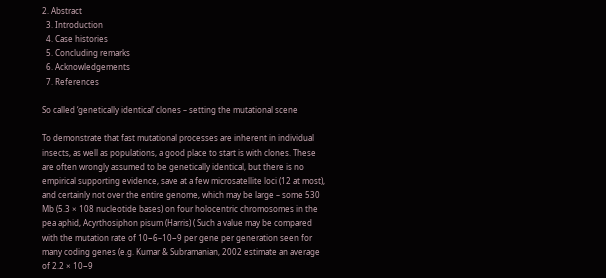2. Abstract
  3. Introduction
  4. Case histories
  5. Concluding remarks
  6. Acknowledgements
  7. References

So called ‘genetically identical’ clones – setting the mutational scene

To demonstrate that fast mutational processes are inherent in individual insects, as well as populations, a good place to start is with clones. These are often wrongly assumed to be genetically identical, but there is no empirical supporting evidence, save at a few microsatellite loci (12 at most), and certainly not over the entire genome, which may be large – some 530 Mb (5.3 × 108 nucleotide bases) on four holocentric chromosomes in the pea aphid, Acyrthosiphon pisum (Harris) ( Such a value may be compared with the mutation rate of 10−6–10−9 per gene per generation seen for many coding genes (e.g. Kumar & Subramanian, 2002 estimate an average of 2.2 × 10−9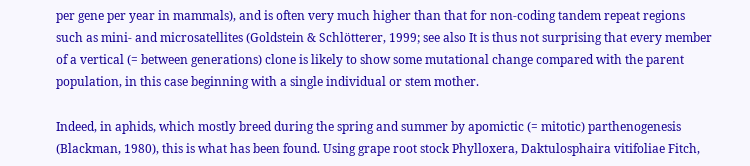per gene per year in mammals), and is often very much higher than that for non-coding tandem repeat regions such as mini- and microsatellites (Goldstein & Schlötterer, 1999; see also It is thus not surprising that every member of a vertical (= between generations) clone is likely to show some mutational change compared with the parent population, in this case beginning with a single individual or stem mother.

Indeed, in aphids, which mostly breed during the spring and summer by apomictic (= mitotic) parthenogenesis (Blackman, 1980), this is what has been found. Using grape root stock Phylloxera, Daktulosphaira vitifoliae Fitch,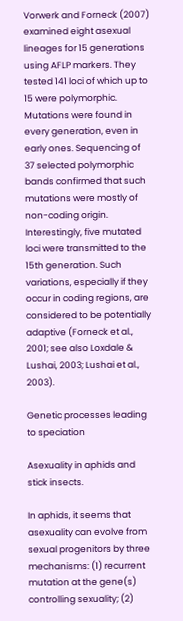Vorwerk and Forneck (2007) examined eight asexual lineages for 15 generations using AFLP markers. They tested 141 loci of which up to 15 were polymorphic. Mutations were found in every generation, even in early ones. Sequencing of 37 selected polymorphic bands confirmed that such mutations were mostly of non-coding origin. Interestingly, five mutated loci were transmitted to the 15th generation. Such variations, especially if they occur in coding regions, are considered to be potentially adaptive (Forneck et al., 2001; see also Loxdale & Lushai, 2003; Lushai et al., 2003).

Genetic processes leading to speciation

Asexuality in aphids and stick insects.

In aphids, it seems that asexuality can evolve from sexual progenitors by three mechanisms: (1) recurrent mutation at the gene(s) controlling sexuality; (2)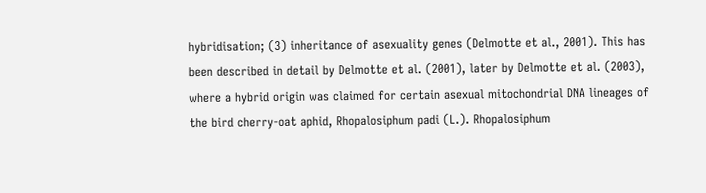hybridisation; (3) inheritance of asexuality genes (Delmotte et al., 2001). This has been described in detail by Delmotte et al. (2001), later by Delmotte et al. (2003), where a hybrid origin was claimed for certain asexual mitochondrial DNA lineages of the bird cherry-oat aphid, Rhopalosiphum padi (L.). Rhopalosiphum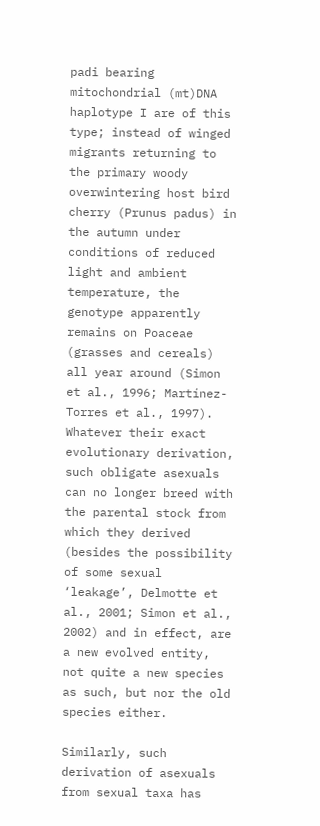padi bearing mitochondrial (mt)DNA haplotype I are of this type; instead of winged migrants returning to the primary woody overwintering host bird cherry (Prunus padus) in the autumn under conditions of reduced light and ambient temperature, the genotype apparently remains on Poaceae (grasses and cereals) all year around (Simon et al., 1996; Martínez-Torres et al., 1997). Whatever their exact evolutionary derivation, such obligate asexuals can no longer breed with the parental stock from which they derived (besides the possibility of some sexual ‘leakage’, Delmotte et al., 2001; Simon et al., 2002) and in effect, are a new evolved entity, not quite a new species as such, but nor the old species either.

Similarly, such derivation of asexuals from sexual taxa has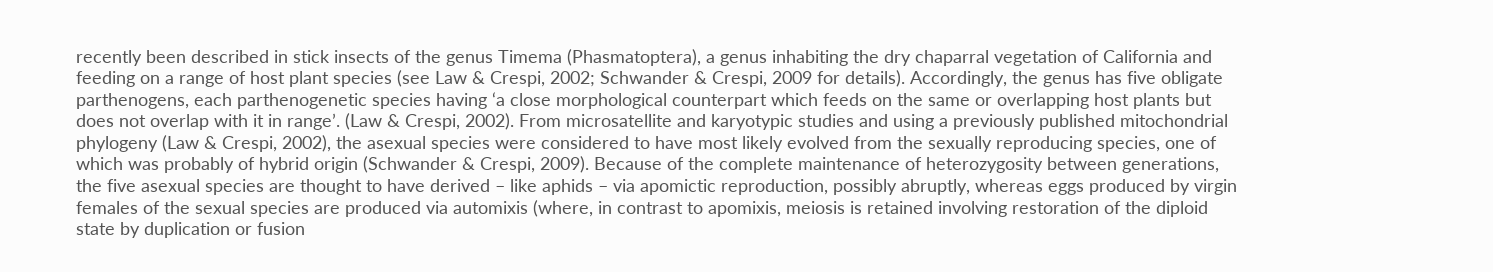recently been described in stick insects of the genus Timema (Phasmatoptera), a genus inhabiting the dry chaparral vegetation of California and feeding on a range of host plant species (see Law & Crespi, 2002; Schwander & Crespi, 2009 for details). Accordingly, the genus has five obligate parthenogens, each parthenogenetic species having ‘a close morphological counterpart which feeds on the same or overlapping host plants but does not overlap with it in range’. (Law & Crespi, 2002). From microsatellite and karyotypic studies and using a previously published mitochondrial phylogeny (Law & Crespi, 2002), the asexual species were considered to have most likely evolved from the sexually reproducing species, one of which was probably of hybrid origin (Schwander & Crespi, 2009). Because of the complete maintenance of heterozygosity between generations, the five asexual species are thought to have derived – like aphids – via apomictic reproduction, possibly abruptly, whereas eggs produced by virgin females of the sexual species are produced via automixis (where, in contrast to apomixis, meiosis is retained involving restoration of the diploid state by duplication or fusion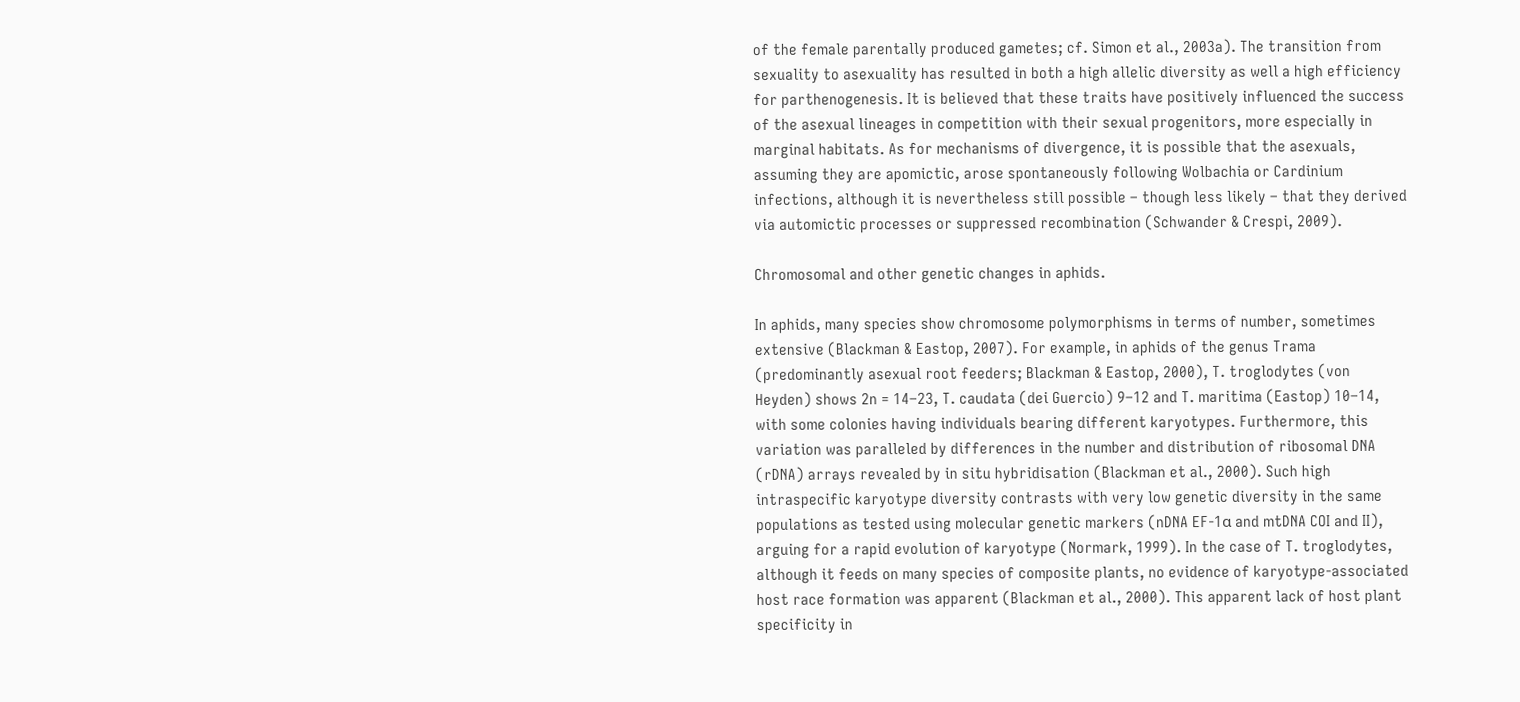of the female parentally produced gametes; cf. Simon et al., 2003a). The transition from sexuality to asexuality has resulted in both a high allelic diversity as well a high efficiency for parthenogenesis. It is believed that these traits have positively influenced the success of the asexual lineages in competition with their sexual progenitors, more especially in marginal habitats. As for mechanisms of divergence, it is possible that the asexuals, assuming they are apomictic, arose spontaneously following Wolbachia or Cardinium infections, although it is nevertheless still possible – though less likely – that they derived via automictic processes or suppressed recombination (Schwander & Crespi, 2009).

Chromosomal and other genetic changes in aphids.

In aphids, many species show chromosome polymorphisms in terms of number, sometimes extensive (Blackman & Eastop, 2007). For example, in aphids of the genus Trama (predominantly asexual root feeders; Blackman & Eastop, 2000), T. troglodytes (von Heyden) shows 2n = 14–23, T. caudata (dei Guercio) 9–12 and T. maritima (Eastop) 10–14, with some colonies having individuals bearing different karyotypes. Furthermore, this variation was paralleled by differences in the number and distribution of ribosomal DNA (rDNA) arrays revealed by in situ hybridisation (Blackman et al., 2000). Such high intraspecific karyotype diversity contrasts with very low genetic diversity in the same populations as tested using molecular genetic markers (nDNA EF-1α and mtDNA COI and II), arguing for a rapid evolution of karyotype (Normark, 1999). In the case of T. troglodytes, although it feeds on many species of composite plants, no evidence of karyotype-associated host race formation was apparent (Blackman et al., 2000). This apparent lack of host plant specificity in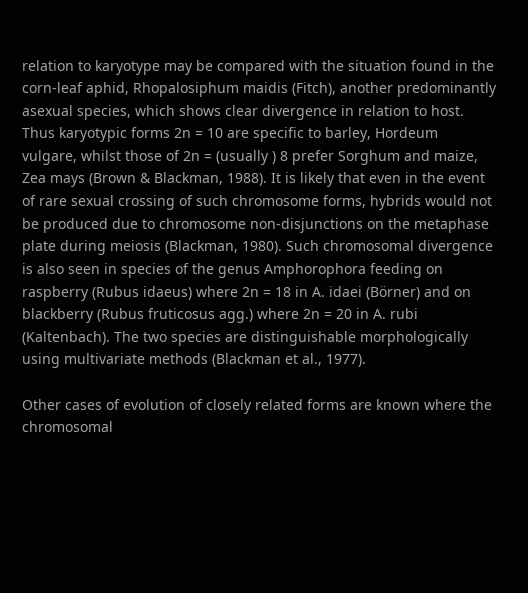relation to karyotype may be compared with the situation found in the corn-leaf aphid, Rhopalosiphum maidis (Fitch), another predominantly asexual species, which shows clear divergence in relation to host. Thus karyotypic forms 2n = 10 are specific to barley, Hordeum vulgare, whilst those of 2n = (usually ) 8 prefer Sorghum and maize, Zea mays (Brown & Blackman, 1988). It is likely that even in the event of rare sexual crossing of such chromosome forms, hybrids would not be produced due to chromosome non-disjunctions on the metaphase plate during meiosis (Blackman, 1980). Such chromosomal divergence is also seen in species of the genus Amphorophora feeding on raspberry (Rubus idaeus) where 2n = 18 in A. idaei (Börner) and on blackberry (Rubus fruticosus agg.) where 2n = 20 in A. rubi (Kaltenbach). The two species are distinguishable morphologically using multivariate methods (Blackman et al., 1977).

Other cases of evolution of closely related forms are known where the chromosomal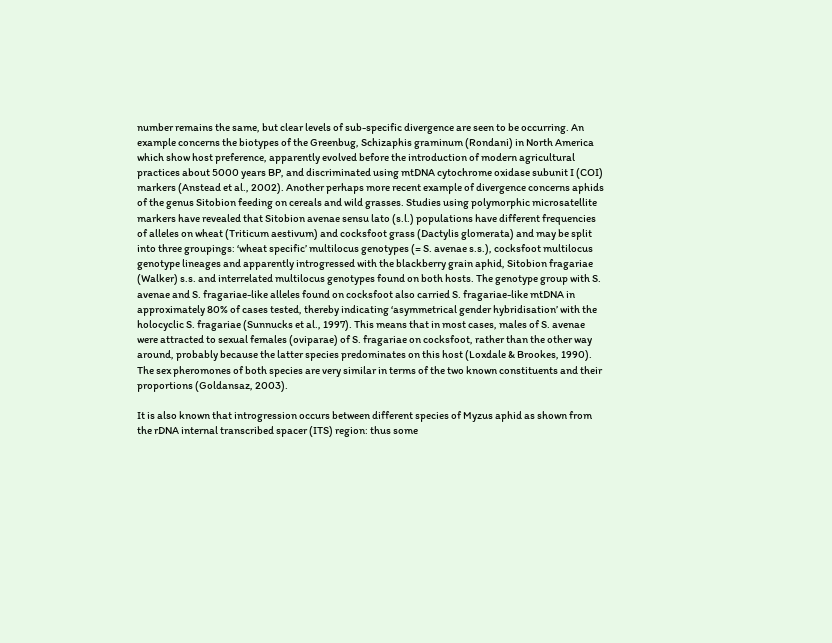number remains the same, but clear levels of sub-specific divergence are seen to be occurring. An example concerns the biotypes of the Greenbug, Schizaphis graminum (Rondani) in North America which show host preference, apparently evolved before the introduction of modern agricultural practices about 5000 years BP, and discriminated using mtDNA cytochrome oxidase subunit I (COI) markers (Anstead et al., 2002). Another perhaps more recent example of divergence concerns aphids of the genus Sitobion feeding on cereals and wild grasses. Studies using polymorphic microsatellite markers have revealed that Sitobion avenae sensu lato (s.l.) populations have different frequencies of alleles on wheat (Triticum aestivum) and cocksfoot grass (Dactylis glomerata) and may be split into three groupings: ‘wheat specific’ multilocus genotypes (= S. avenae s.s.), cocksfoot multilocus genotype lineages and apparently introgressed with the blackberry grain aphid, Sitobion fragariae (Walker) s.s. and interrelated multilocus genotypes found on both hosts. The genotype group with S. avenae and S. fragariae-like alleles found on cocksfoot also carried S. fragariae-like mtDNA in approximately 80% of cases tested, thereby indicating ‘asymmetrical gender hybridisation’ with the holocyclic S. fragariae (Sunnucks et al., 1997). This means that in most cases, males of S. avenae were attracted to sexual females (oviparae) of S. fragariae on cocksfoot, rather than the other way around, probably because the latter species predominates on this host (Loxdale & Brookes, 1990). The sex pheromones of both species are very similar in terms of the two known constituents and their proportions (Goldansaz, 2003).

It is also known that introgression occurs between different species of Myzus aphid as shown from the rDNA internal transcribed spacer (ITS) region: thus some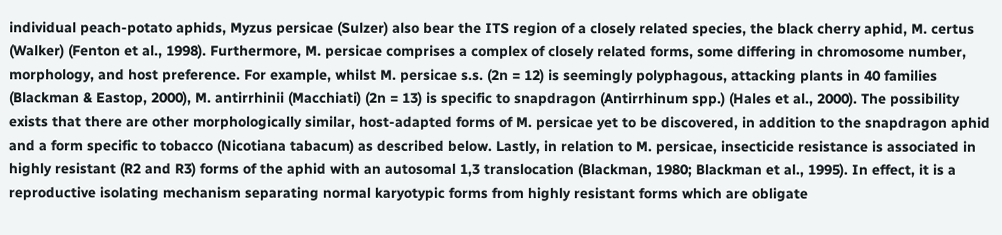individual peach-potato aphids, Myzus persicae (Sulzer) also bear the ITS region of a closely related species, the black cherry aphid, M. certus (Walker) (Fenton et al., 1998). Furthermore, M. persicae comprises a complex of closely related forms, some differing in chromosome number, morphology, and host preference. For example, whilst M. persicae s.s. (2n = 12) is seemingly polyphagous, attacking plants in 40 families (Blackman & Eastop, 2000), M. antirrhinii (Macchiati) (2n = 13) is specific to snapdragon (Antirrhinum spp.) (Hales et al., 2000). The possibility exists that there are other morphologically similar, host-adapted forms of M. persicae yet to be discovered, in addition to the snapdragon aphid and a form specific to tobacco (Nicotiana tabacum) as described below. Lastly, in relation to M. persicae, insecticide resistance is associated in highly resistant (R2 and R3) forms of the aphid with an autosomal 1,3 translocation (Blackman, 1980; Blackman et al., 1995). In effect, it is a reproductive isolating mechanism separating normal karyotypic forms from highly resistant forms which are obligate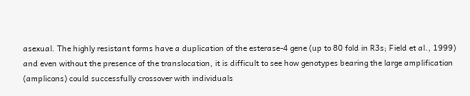asexual. The highly resistant forms have a duplication of the esterase-4 gene (up to 80 fold in R3s; Field et al., 1999) and even without the presence of the translocation, it is difficult to see how genotypes bearing the large amplification (amplicons) could successfully crossover with individuals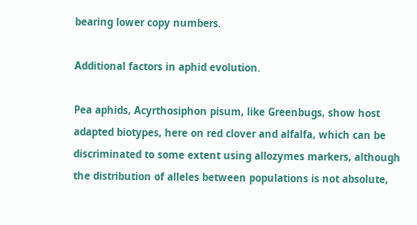bearing lower copy numbers.

Additional factors in aphid evolution.

Pea aphids, Acyrthosiphon pisum, like Greenbugs, show host adapted biotypes, here on red clover and alfalfa, which can be discriminated to some extent using allozymes markers, although the distribution of alleles between populations is not absolute,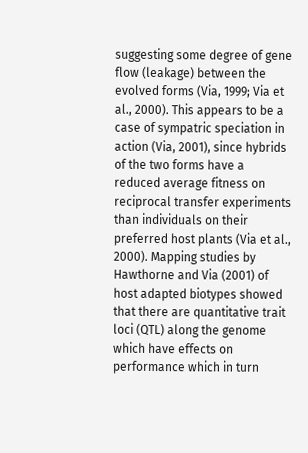suggesting some degree of gene flow (leakage) between the evolved forms (Via, 1999; Via et al., 2000). This appears to be a case of sympatric speciation in action (Via, 2001), since hybrids of the two forms have a reduced average fitness on reciprocal transfer experiments than individuals on their preferred host plants (Via et al., 2000). Mapping studies by Hawthorne and Via (2001) of host adapted biotypes showed that there are quantitative trait loci (QTL) along the genome which have effects on performance which in turn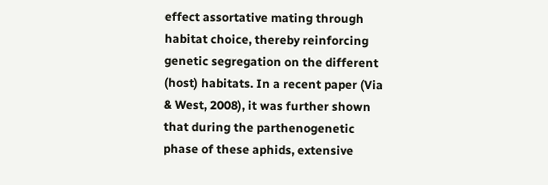effect assortative mating through habitat choice, thereby reinforcing genetic segregation on the different (host) habitats. In a recent paper (Via & West, 2008), it was further shown that during the parthenogenetic phase of these aphids, extensive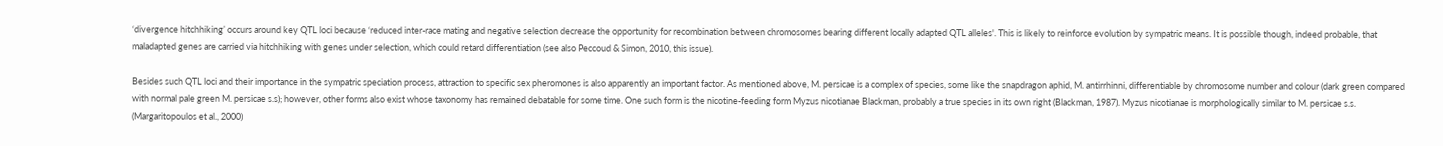‘divergence hitchhiking’ occurs around key QTL loci because ‘reduced inter-race mating and negative selection decrease the opportunity for recombination between chromosomes bearing different locally adapted QTL alleles'. This is likely to reinforce evolution by sympatric means. It is possible though, indeed probable, that maladapted genes are carried via hitchhiking with genes under selection, which could retard differentiation (see also Peccoud & Simon, 2010, this issue).

Besides such QTL loci and their importance in the sympatric speciation process, attraction to specific sex pheromones is also apparently an important factor. As mentioned above, M. persicae is a complex of species, some like the snapdragon aphid, M. antirrhinni, differentiable by chromosome number and colour (dark green compared with normal pale green M. persicae s.s); however, other forms also exist whose taxonomy has remained debatable for some time. One such form is the nicotine-feeding form Myzus nicotianae Blackman, probably a true species in its own right (Blackman, 1987). Myzus nicotianae is morphologically similar to M. persicae s.s. (Margaritopoulos et al., 2000)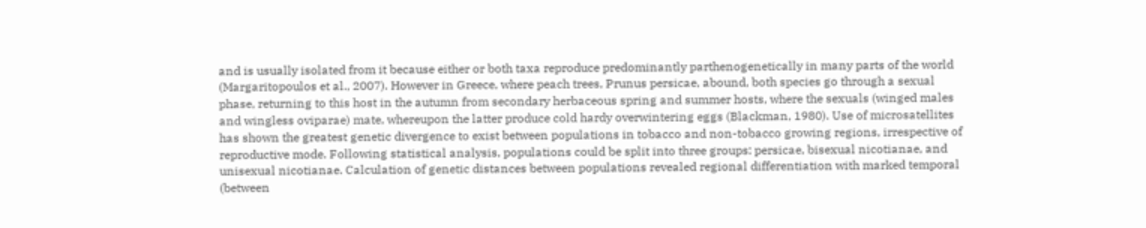and is usually isolated from it because either or both taxa reproduce predominantly parthenogenetically in many parts of the world (Margaritopoulos et al., 2007). However in Greece, where peach trees, Prunus persicae, abound, both species go through a sexual phase, returning to this host in the autumn from secondary herbaceous spring and summer hosts, where the sexuals (winged males and wingless oviparae) mate, whereupon the latter produce cold hardy overwintering eggs (Blackman, 1980). Use of microsatellites has shown the greatest genetic divergence to exist between populations in tobacco and non-tobacco growing regions, irrespective of reproductive mode. Following statistical analysis, populations could be split into three groups: persicae, bisexual nicotianae, and unisexual nicotianae. Calculation of genetic distances between populations revealed regional differentiation with marked temporal (between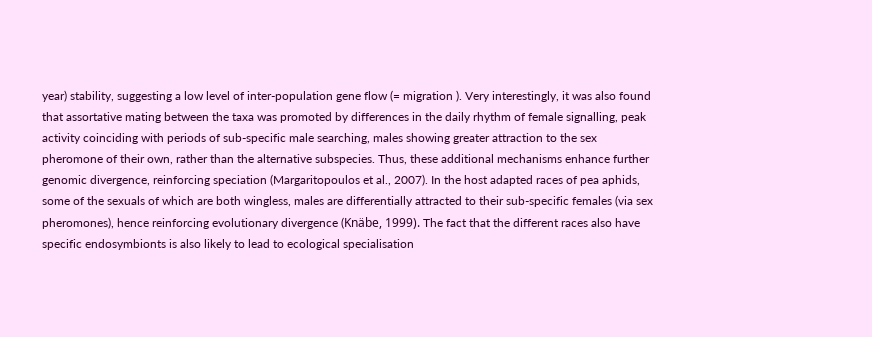year) stability, suggesting a low level of inter-population gene flow (= migration ). Very interestingly, it was also found that assortative mating between the taxa was promoted by differences in the daily rhythm of female signalling, peak activity coinciding with periods of sub-specific male searching, males showing greater attraction to the sex pheromone of their own, rather than the alternative subspecies. Thus, these additional mechanisms enhance further genomic divergence, reinforcing speciation (Margaritopoulos et al., 2007). In the host adapted races of pea aphids, some of the sexuals of which are both wingless, males are differentially attracted to their sub-specific females (via sex pheromones), hence reinforcing evolutionary divergence (Knäbe, 1999). The fact that the different races also have specific endosymbionts is also likely to lead to ecological specialisation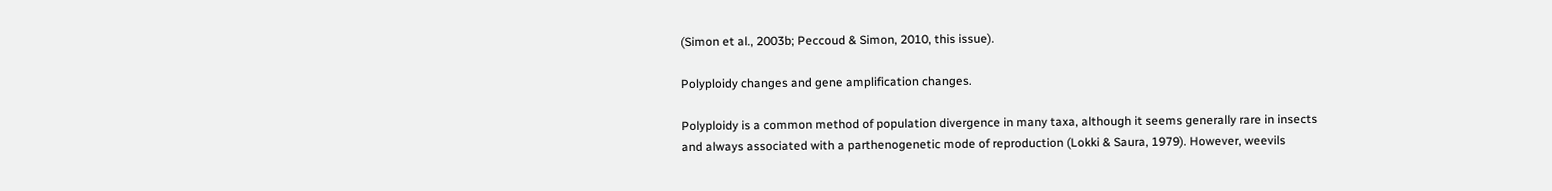(Simon et al., 2003b; Peccoud & Simon, 2010, this issue).

Polyploidy changes and gene amplification changes.

Polyploidy is a common method of population divergence in many taxa, although it seems generally rare in insects and always associated with a parthenogenetic mode of reproduction (Lokki & Saura, 1979). However, weevils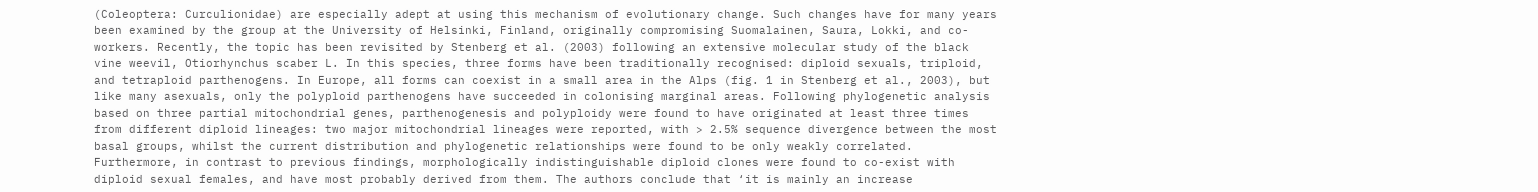(Coleoptera: Curculionidae) are especially adept at using this mechanism of evolutionary change. Such changes have for many years been examined by the group at the University of Helsinki, Finland, originally compromising Suomalainen, Saura, Lokki, and co-workers. Recently, the topic has been revisited by Stenberg et al. (2003) following an extensive molecular study of the black vine weevil, Otiorhynchus scaber L. In this species, three forms have been traditionally recognised: diploid sexuals, triploid, and tetraploid parthenogens. In Europe, all forms can coexist in a small area in the Alps (fig. 1 in Stenberg et al., 2003), but like many asexuals, only the polyploid parthenogens have succeeded in colonising marginal areas. Following phylogenetic analysis based on three partial mitochondrial genes, parthenogenesis and polyploidy were found to have originated at least three times from different diploid lineages: two major mitochondrial lineages were reported, with > 2.5% sequence divergence between the most basal groups, whilst the current distribution and phylogenetic relationships were found to be only weakly correlated. Furthermore, in contrast to previous findings, morphologically indistinguishable diploid clones were found to co-exist with diploid sexual females, and have most probably derived from them. The authors conclude that ‘it is mainly an increase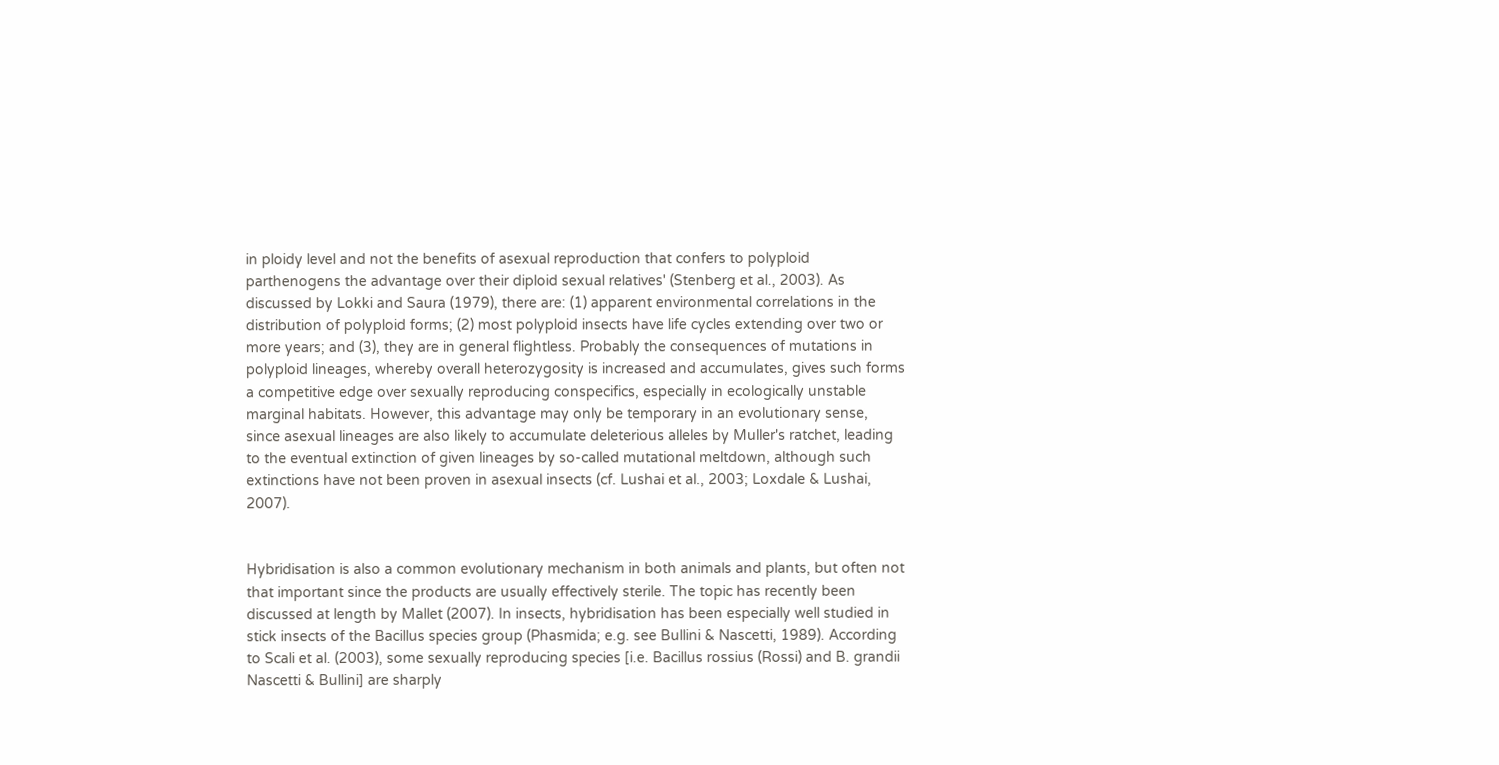in ploidy level and not the benefits of asexual reproduction that confers to polyploid parthenogens the advantage over their diploid sexual relatives' (Stenberg et al., 2003). As discussed by Lokki and Saura (1979), there are: (1) apparent environmental correlations in the distribution of polyploid forms; (2) most polyploid insects have life cycles extending over two or more years; and (3), they are in general flightless. Probably the consequences of mutations in polyploid lineages, whereby overall heterozygosity is increased and accumulates, gives such forms a competitive edge over sexually reproducing conspecifics, especially in ecologically unstable marginal habitats. However, this advantage may only be temporary in an evolutionary sense, since asexual lineages are also likely to accumulate deleterious alleles by Muller's ratchet, leading to the eventual extinction of given lineages by so-called mutational meltdown, although such extinctions have not been proven in asexual insects (cf. Lushai et al., 2003; Loxdale & Lushai, 2007).


Hybridisation is also a common evolutionary mechanism in both animals and plants, but often not that important since the products are usually effectively sterile. The topic has recently been discussed at length by Mallet (2007). In insects, hybridisation has been especially well studied in stick insects of the Bacillus species group (Phasmida; e.g. see Bullini & Nascetti, 1989). According to Scali et al. (2003), some sexually reproducing species [i.e. Bacillus rossius (Rossi) and B. grandii Nascetti & Bullini] are sharply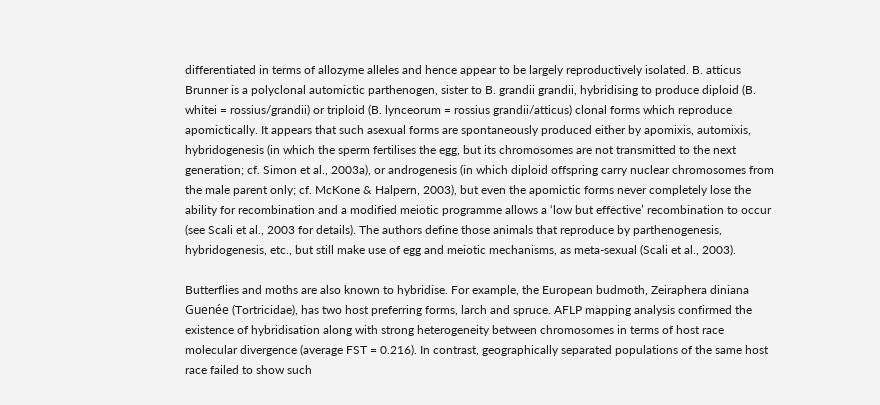differentiated in terms of allozyme alleles and hence appear to be largely reproductively isolated. B. atticus Brunner is a polyclonal automictic parthenogen, sister to B. grandii grandii, hybridising to produce diploid (B. whitei = rossius/grandii) or triploid (B. lynceorum = rossius grandii/atticus) clonal forms which reproduce apomictically. It appears that such asexual forms are spontaneously produced either by apomixis, automixis, hybridogenesis (in which the sperm fertilises the egg, but its chromosomes are not transmitted to the next generation; cf. Simon et al., 2003a), or androgenesis (in which diploid offspring carry nuclear chromosomes from the male parent only; cf. McKone & Halpern, 2003), but even the apomictic forms never completely lose the ability for recombination and a modified meiotic programme allows a ‘low but effective’ recombination to occur (see Scali et al., 2003 for details). The authors define those animals that reproduce by parthenogenesis, hybridogenesis, etc., but still make use of egg and meiotic mechanisms, as meta-sexual (Scali et al., 2003).

Butterflies and moths are also known to hybridise. For example, the European budmoth, Zeiraphera diniana Guenée (Tortricidae), has two host preferring forms, larch and spruce. AFLP mapping analysis confirmed the existence of hybridisation along with strong heterogeneity between chromosomes in terms of host race molecular divergence (average FST = 0.216). In contrast, geographically separated populations of the same host race failed to show such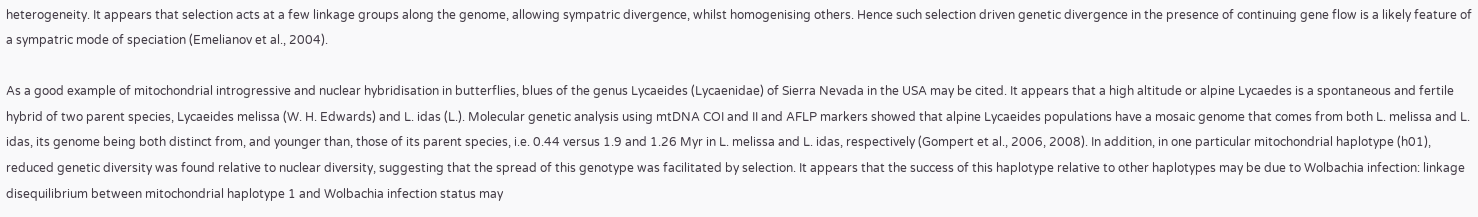heterogeneity. It appears that selection acts at a few linkage groups along the genome, allowing sympatric divergence, whilst homogenising others. Hence such selection driven genetic divergence in the presence of continuing gene flow is a likely feature of a sympatric mode of speciation (Emelianov et al., 2004).

As a good example of mitochondrial introgressive and nuclear hybridisation in butterflies, blues of the genus Lycaeides (Lycaenidae) of Sierra Nevada in the USA may be cited. It appears that a high altitude or alpine Lycaedes is a spontaneous and fertile hybrid of two parent species, Lycaeides melissa (W. H. Edwards) and L. idas (L.). Molecular genetic analysis using mtDNA COI and II and AFLP markers showed that alpine Lycaeides populations have a mosaic genome that comes from both L. melissa and L. idas, its genome being both distinct from, and younger than, those of its parent species, i.e. 0.44 versus 1.9 and 1.26 Myr in L. melissa and L. idas, respectively (Gompert et al., 2006, 2008). In addition, in one particular mitochondrial haplotype (h01), reduced genetic diversity was found relative to nuclear diversity, suggesting that the spread of this genotype was facilitated by selection. It appears that the success of this haplotype relative to other haplotypes may be due to Wolbachia infection: linkage disequilibrium between mitochondrial haplotype 1 and Wolbachia infection status may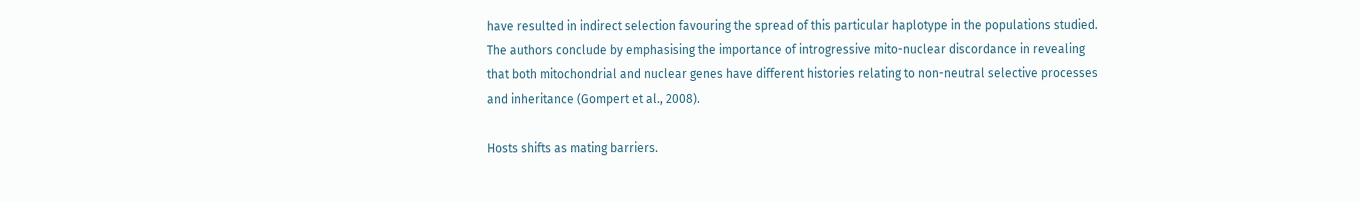have resulted in indirect selection favouring the spread of this particular haplotype in the populations studied. The authors conclude by emphasising the importance of introgressive mito-nuclear discordance in revealing that both mitochondrial and nuclear genes have different histories relating to non-neutral selective processes and inheritance (Gompert et al., 2008).

Hosts shifts as mating barriers.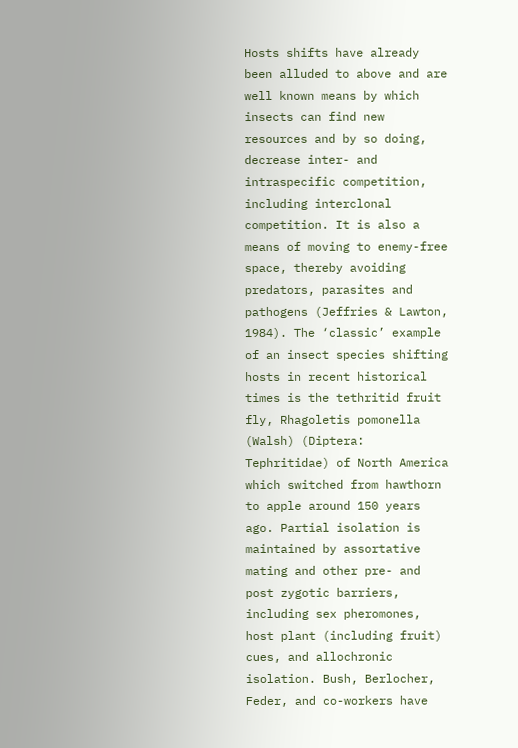Hosts shifts have already been alluded to above and are well known means by which insects can find new resources and by so doing, decrease inter- and intraspecific competition, including interclonal competition. It is also a means of moving to enemy-free space, thereby avoiding predators, parasites and pathogens (Jeffries & Lawton, 1984). The ‘classic’ example of an insect species shifting hosts in recent historical times is the tethritid fruit fly, Rhagoletis pomonella (Walsh) (Diptera: Tephritidae) of North America which switched from hawthorn to apple around 150 years ago. Partial isolation is maintained by assortative mating and other pre- and post zygotic barriers, including sex pheromones, host plant (including fruit) cues, and allochronic isolation. Bush, Berlocher, Feder, and co-workers have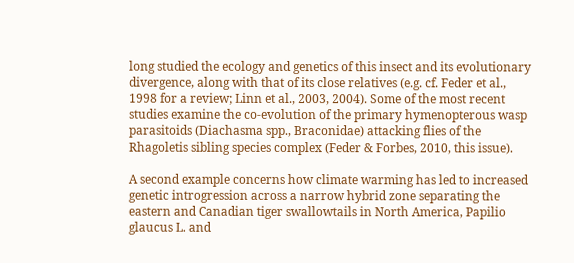long studied the ecology and genetics of this insect and its evolutionary divergence, along with that of its close relatives (e.g. cf. Feder et al., 1998 for a review; Linn et al., 2003, 2004). Some of the most recent studies examine the co-evolution of the primary hymenopterous wasp parasitoids (Diachasma spp., Braconidae) attacking flies of the Rhagoletis sibling species complex (Feder & Forbes, 2010, this issue).

A second example concerns how climate warming has led to increased genetic introgression across a narrow hybrid zone separating the eastern and Canadian tiger swallowtails in North America, Papilio glaucus L. and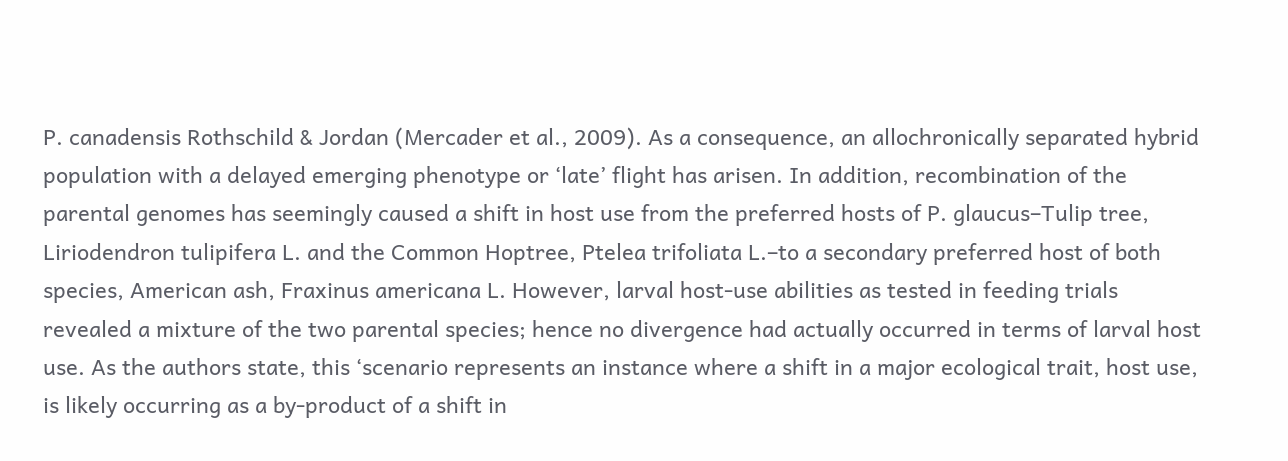P. canadensis Rothschild & Jordan (Mercader et al., 2009). As a consequence, an allochronically separated hybrid population with a delayed emerging phenotype or ‘late’ flight has arisen. In addition, recombination of the parental genomes has seemingly caused a shift in host use from the preferred hosts of P. glaucus–Tulip tree, Liriodendron tulipifera L. and the Common Hoptree, Ptelea trifoliata L.–to a secondary preferred host of both species, American ash, Fraxinus americana L. However, larval host-use abilities as tested in feeding trials revealed a mixture of the two parental species; hence no divergence had actually occurred in terms of larval host use. As the authors state, this ‘scenario represents an instance where a shift in a major ecological trait, host use, is likely occurring as a by-product of a shift in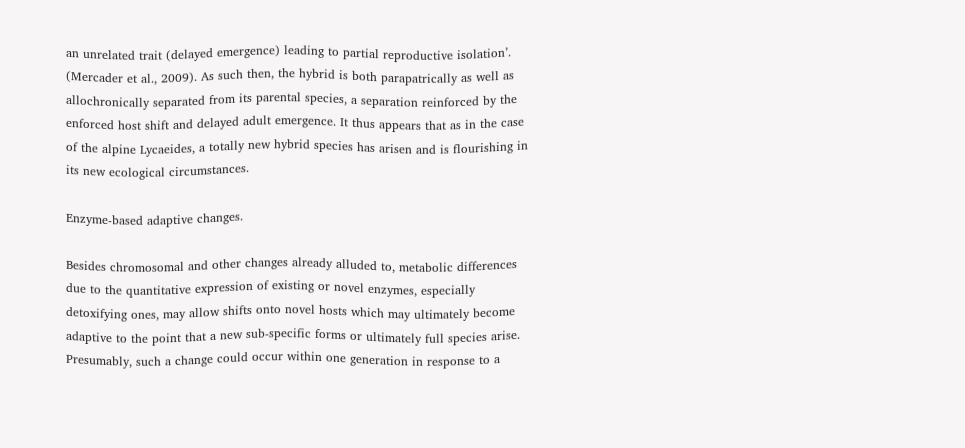an unrelated trait (delayed emergence) leading to partial reproductive isolation’. (Mercader et al., 2009). As such then, the hybrid is both parapatrically as well as allochronically separated from its parental species, a separation reinforced by the enforced host shift and delayed adult emergence. It thus appears that as in the case of the alpine Lycaeides, a totally new hybrid species has arisen and is flourishing in its new ecological circumstances.

Enzyme-based adaptive changes.

Besides chromosomal and other changes already alluded to, metabolic differences due to the quantitative expression of existing or novel enzymes, especially detoxifying ones, may allow shifts onto novel hosts which may ultimately become adaptive to the point that a new sub-specific forms or ultimately full species arise. Presumably, such a change could occur within one generation in response to a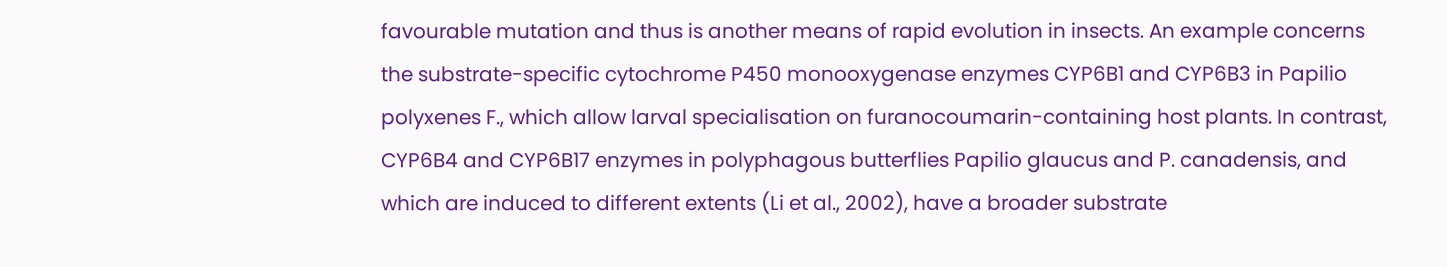favourable mutation and thus is another means of rapid evolution in insects. An example concerns the substrate-specific cytochrome P450 monooxygenase enzymes CYP6B1 and CYP6B3 in Papilio polyxenes F., which allow larval specialisation on furanocoumarin-containing host plants. In contrast, CYP6B4 and CYP6B17 enzymes in polyphagous butterflies Papilio glaucus and P. canadensis, and which are induced to different extents (Li et al., 2002), have a broader substrate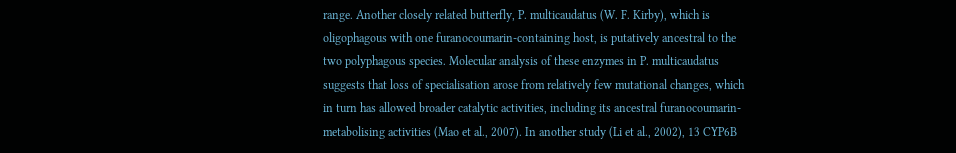range. Another closely related butterfly, P. multicaudatus (W. F. Kirby), which is oligophagous with one furanocoumarin-containing host, is putatively ancestral to the two polyphagous species. Molecular analysis of these enzymes in P. multicaudatus suggests that loss of specialisation arose from relatively few mutational changes, which in turn has allowed broader catalytic activities, including its ancestral furanocoumarin-metabolising activities (Mao et al., 2007). In another study (Li et al., 2002), 13 CYP6B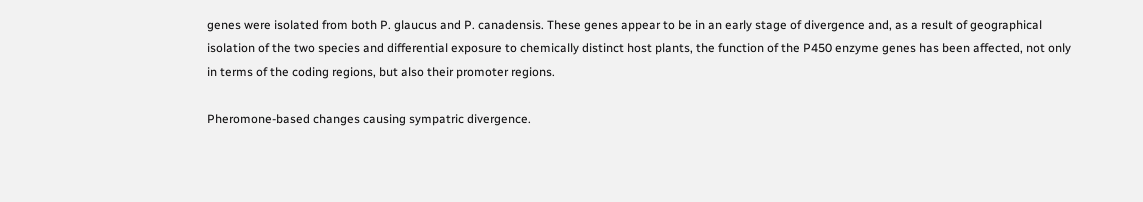genes were isolated from both P. glaucus and P. canadensis. These genes appear to be in an early stage of divergence and, as a result of geographical isolation of the two species and differential exposure to chemically distinct host plants, the function of the P450 enzyme genes has been affected, not only in terms of the coding regions, but also their promoter regions.

Pheromone-based changes causing sympatric divergence.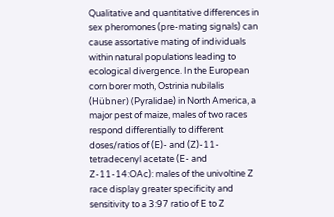Qualitative and quantitative differences in sex pheromones (pre-mating signals) can cause assortative mating of individuals within natural populations leading to ecological divergence. In the European corn borer moth, Ostrinia nubilalis (Hübner) (Pyralidae) in North America, a major pest of maize, males of two races respond differentially to different doses/ratios of (E)- and (Z)-11-tetradecenyl acetate (E- and Z-11-14:OAc): males of the univoltine Z race display greater specificity and sensitivity to a 3:97 ratio of E to Z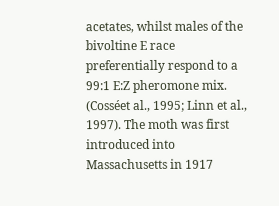acetates, whilst males of the bivoltine E race preferentially respond to a 99:1 E:Z pheromone mix. (Cosséet al., 1995; Linn et al., 1997). The moth was first introduced into Massachusetts in 1917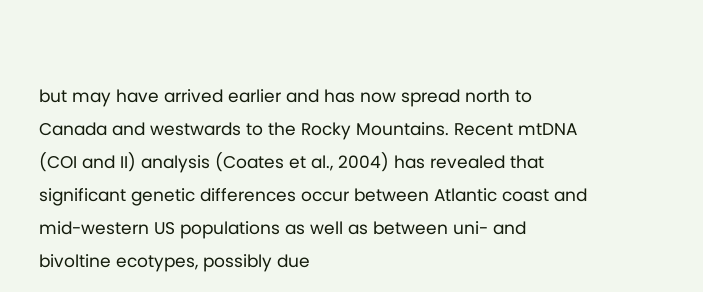but may have arrived earlier and has now spread north to Canada and westwards to the Rocky Mountains. Recent mtDNA (COI and II) analysis (Coates et al., 2004) has revealed that significant genetic differences occur between Atlantic coast and mid-western US populations as well as between uni- and bivoltine ecotypes, possibly due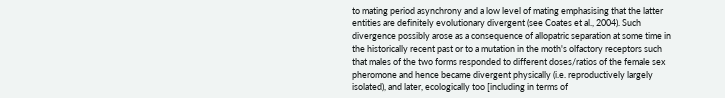to mating period asynchrony and a low level of mating emphasising that the latter entities are definitely evolutionary divergent (see Coates et al., 2004). Such divergence possibly arose as a consequence of allopatric separation at some time in the historically recent past or to a mutation in the moth's olfactory receptors such that males of the two forms responded to different doses/ratios of the female sex pheromone and hence became divergent physically (i.e. reproductively largely isolated), and later, ecologically too [including in terms of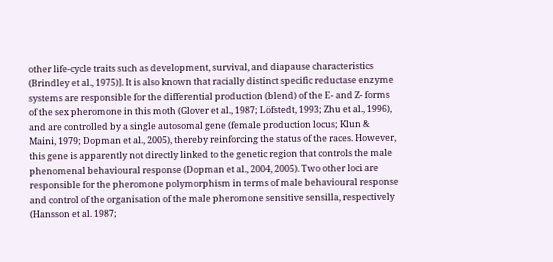other life-cycle traits such as development, survival, and diapause characteristics (Brindley et al., 1975)]. It is also known that racially distinct specific reductase enzyme systems are responsible for the differential production (blend) of the E- and Z- forms of the sex pheromone in this moth (Glover et al., 1987; Löfstedt, 1993; Zhu et al., 1996), and are controlled by a single autosomal gene (female production locus; Klun & Maini, 1979; Dopman et al., 2005), thereby reinforcing the status of the races. However, this gene is apparently not directly linked to the genetic region that controls the male phenomenal behavioural response (Dopman et al., 2004, 2005). Two other loci are responsible for the pheromone polymorphism in terms of male behavioural response and control of the organisation of the male pheromone sensitive sensilla, respectively (Hansson et al. 1987;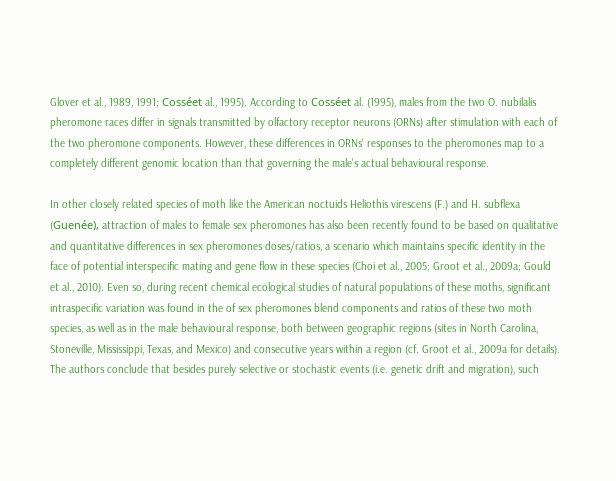Glover et al., 1989, 1991; Cosséet al., 1995). According to Cosséet al. (1995), males from the two O. nubilalis pheromone races differ in signals transmitted by olfactory receptor neurons (ORNs) after stimulation with each of the two pheromone components. However, these differences in ORNs' responses to the pheromones map to a completely different genomic location than that governing the male's actual behavioural response.

In other closely related species of moth like the American noctuids Heliothis virescens (F.) and H. subflexa (Guenée), attraction of males to female sex pheromones has also been recently found to be based on qualitative and quantitative differences in sex pheromones doses/ratios, a scenario which maintains specific identity in the face of potential interspecific mating and gene flow in these species (Choi et al., 2005; Groot et al., 2009a; Gould et al., 2010). Even so, during recent chemical ecological studies of natural populations of these moths, significant intraspecific variation was found in the of sex pheromones blend components and ratios of these two moth species, as well as in the male behavioural response, both between geographic regions (sites in North Carolina, Stoneville, Mississippi, Texas, and Mexico) and consecutive years within a region (cf. Groot et al., 2009a for details). The authors conclude that besides purely selective or stochastic events (i.e. genetic drift and migration), such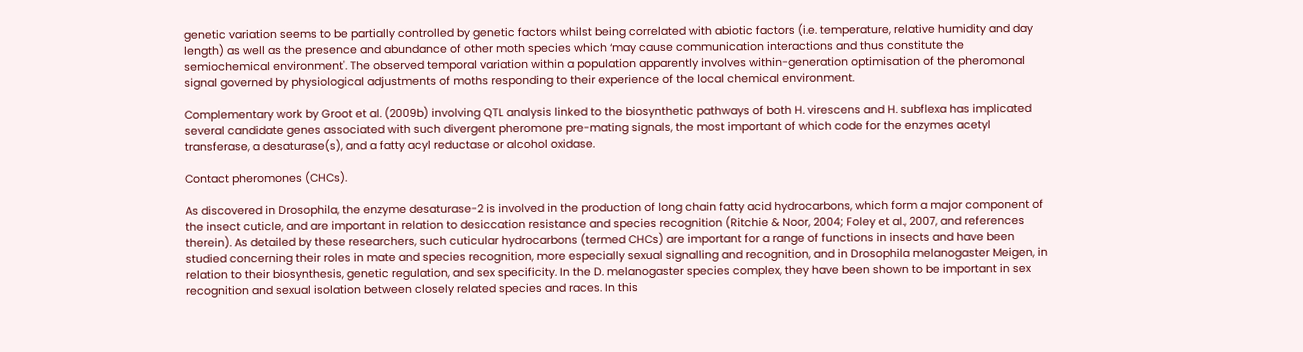genetic variation seems to be partially controlled by genetic factors whilst being correlated with abiotic factors (i.e. temperature, relative humidity and day length) as well as the presence and abundance of other moth species which ‘may cause communication interactions and thus constitute the semiochemical environment'. The observed temporal variation within a population apparently involves within-generation optimisation of the pheromonal signal governed by physiological adjustments of moths responding to their experience of the local chemical environment.

Complementary work by Groot et al. (2009b) involving QTL analysis linked to the biosynthetic pathways of both H. virescens and H. subflexa has implicated several candidate genes associated with such divergent pheromone pre-mating signals, the most important of which code for the enzymes acetyl transferase, a desaturase(s), and a fatty acyl reductase or alcohol oxidase.

Contact pheromones (CHCs).

As discovered in Drosophila, the enzyme desaturase-2 is involved in the production of long chain fatty acid hydrocarbons, which form a major component of the insect cuticle, and are important in relation to desiccation resistance and species recognition (Ritchie & Noor, 2004; Foley et al., 2007, and references therein). As detailed by these researchers, such cuticular hydrocarbons (termed CHCs) are important for a range of functions in insects and have been studied concerning their roles in mate and species recognition, more especially sexual signalling and recognition, and in Drosophila melanogaster Meigen, in relation to their biosynthesis, genetic regulation, and sex specificity. In the D. melanogaster species complex, they have been shown to be important in sex recognition and sexual isolation between closely related species and races. In this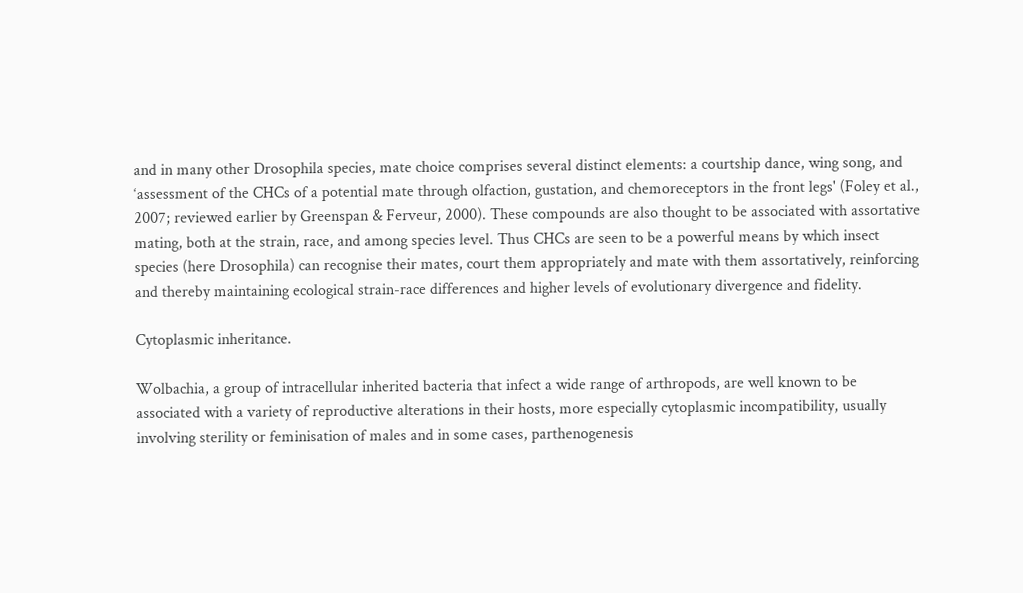and in many other Drosophila species, mate choice comprises several distinct elements: a courtship dance, wing song, and ‘assessment of the CHCs of a potential mate through olfaction, gustation, and chemoreceptors in the front legs' (Foley et al., 2007; reviewed earlier by Greenspan & Ferveur, 2000). These compounds are also thought to be associated with assortative mating, both at the strain, race, and among species level. Thus CHCs are seen to be a powerful means by which insect species (here Drosophila) can recognise their mates, court them appropriately and mate with them assortatively, reinforcing and thereby maintaining ecological strain-race differences and higher levels of evolutionary divergence and fidelity.

Cytoplasmic inheritance.

Wolbachia, a group of intracellular inherited bacteria that infect a wide range of arthropods, are well known to be associated with a variety of reproductive alterations in their hosts, more especially cytoplasmic incompatibility, usually involving sterility or feminisation of males and in some cases, parthenogenesis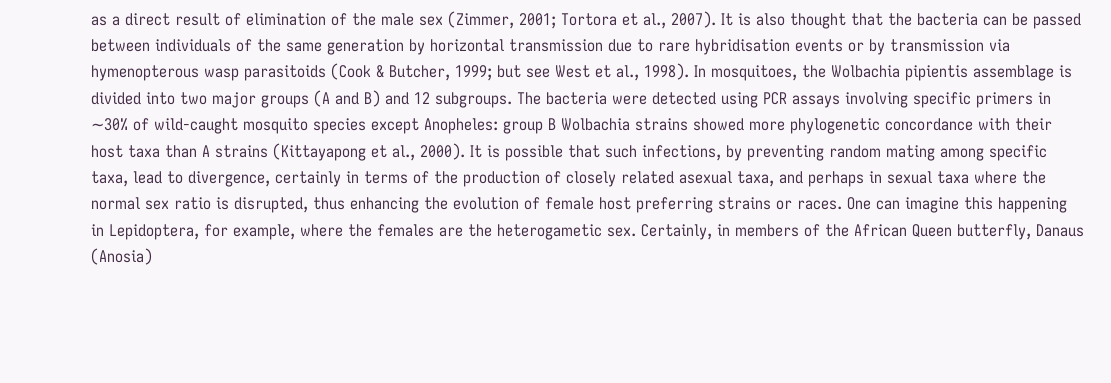as a direct result of elimination of the male sex (Zimmer, 2001; Tortora et al., 2007). It is also thought that the bacteria can be passed between individuals of the same generation by horizontal transmission due to rare hybridisation events or by transmission via hymenopterous wasp parasitoids (Cook & Butcher, 1999; but see West et al., 1998). In mosquitoes, the Wolbachia pipientis assemblage is divided into two major groups (A and B) and 12 subgroups. The bacteria were detected using PCR assays involving specific primers in ∼30% of wild-caught mosquito species except Anopheles: group B Wolbachia strains showed more phylogenetic concordance with their host taxa than A strains (Kittayapong et al., 2000). It is possible that such infections, by preventing random mating among specific taxa, lead to divergence, certainly in terms of the production of closely related asexual taxa, and perhaps in sexual taxa where the normal sex ratio is disrupted, thus enhancing the evolution of female host preferring strains or races. One can imagine this happening in Lepidoptera, for example, where the females are the heterogametic sex. Certainly, in members of the African Queen butterfly, Danaus (Anosia)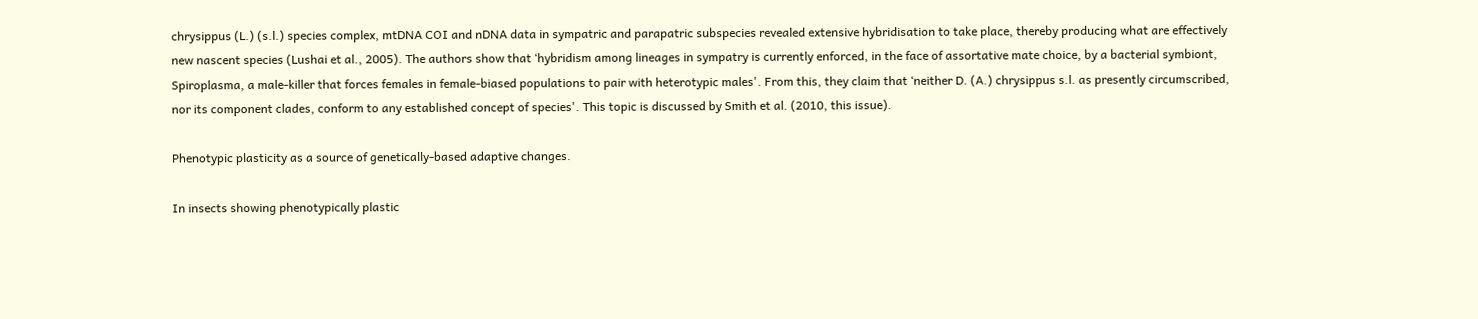chrysippus (L.) (s.l.) species complex, mtDNA COI and nDNA data in sympatric and parapatric subspecies revealed extensive hybridisation to take place, thereby producing what are effectively new nascent species (Lushai et al., 2005). The authors show that ‘hybridism among lineages in sympatry is currently enforced, in the face of assortative mate choice, by a bacterial symbiont, Spiroplasma, a male-killer that forces females in female-biased populations to pair with heterotypic males'. From this, they claim that ‘neither D. (A.) chrysippus s.l. as presently circumscribed, nor its component clades, conform to any established concept of species'. This topic is discussed by Smith et al. (2010, this issue).

Phenotypic plasticity as a source of genetically-based adaptive changes.

In insects showing phenotypically plastic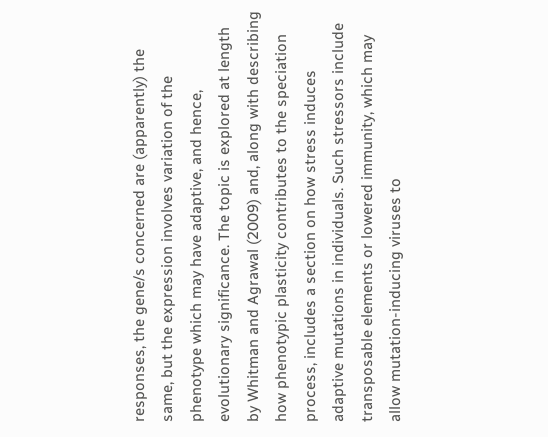responses, the gene/s concerned are (apparently) the same, but the expression involves variation of the phenotype which may have adaptive, and hence, evolutionary significance. The topic is explored at length by Whitman and Agrawal (2009) and, along with describing how phenotypic plasticity contributes to the speciation process, includes a section on how stress induces adaptive mutations in individuals. Such stressors include transposable elements or lowered immunity, which may allow mutation-inducing viruses to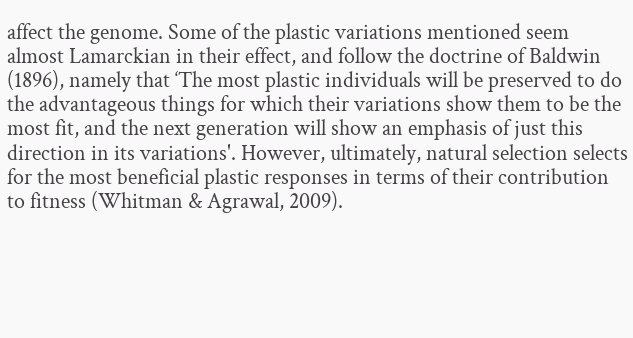affect the genome. Some of the plastic variations mentioned seem almost Lamarckian in their effect, and follow the doctrine of Baldwin (1896), namely that ‘The most plastic individuals will be preserved to do the advantageous things for which their variations show them to be the most fit, and the next generation will show an emphasis of just this direction in its variations'. However, ultimately, natural selection selects for the most beneficial plastic responses in terms of their contribution to fitness (Whitman & Agrawal, 2009).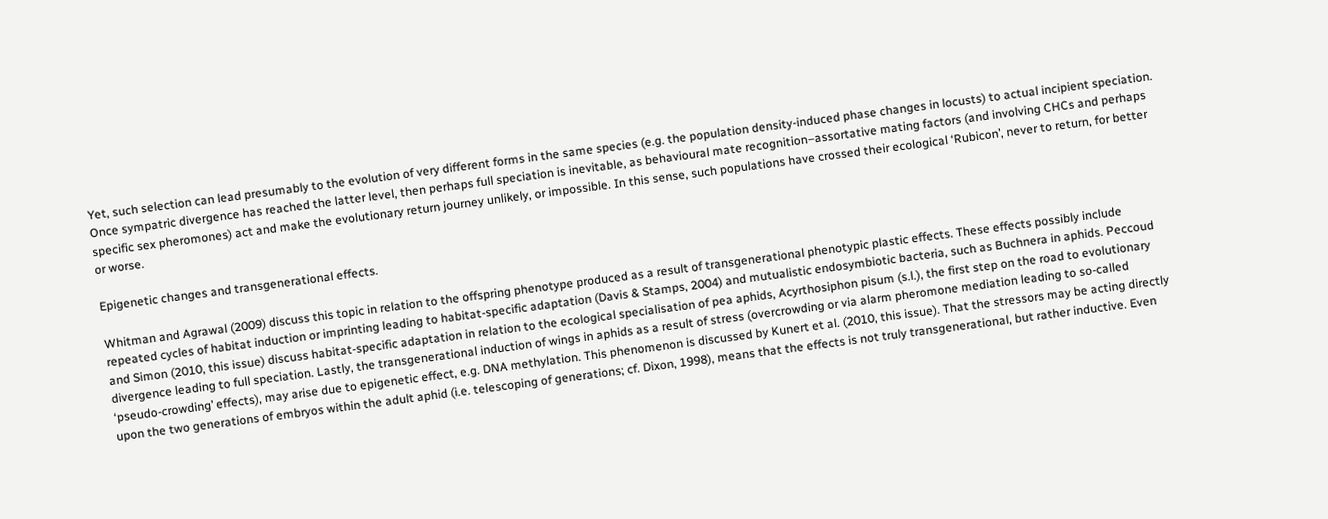Yet, such selection can lead presumably to the evolution of very different forms in the same species (e.g. the population density-induced phase changes in locusts) to actual incipient speciation. Once sympatric divergence has reached the latter level, then perhaps full speciation is inevitable, as behavioural mate recognition–assortative mating factors (and involving CHCs and perhaps specific sex pheromones) act and make the evolutionary return journey unlikely, or impossible. In this sense, such populations have crossed their ecological ‘Rubicon’, never to return, for better or worse.

Epigenetic changes and transgenerational effects.

Whitman and Agrawal (2009) discuss this topic in relation to the offspring phenotype produced as a result of transgenerational phenotypic plastic effects. These effects possibly include repeated cycles of habitat induction or imprinting leading to habitat-specific adaptation (Davis & Stamps, 2004) and mutualistic endosymbiotic bacteria, such as Buchnera in aphids. Peccoud and Simon (2010, this issue) discuss habitat-specific adaptation in relation to the ecological specialisation of pea aphids, Acyrthosiphon pisum (s.l.), the first step on the road to evolutionary divergence leading to full speciation. Lastly, the transgenerational induction of wings in aphids as a result of stress (overcrowding or via alarm pheromone mediation leading to so-called ‘pseudo-crowding’ effects), may arise due to epigenetic effect, e.g. DNA methylation. This phenomenon is discussed by Kunert et al. (2010, this issue). That the stressors may be acting directly upon the two generations of embryos within the adult aphid (i.e. telescoping of generations; cf. Dixon, 1998), means that the effects is not truly transgenerational, but rather inductive. Even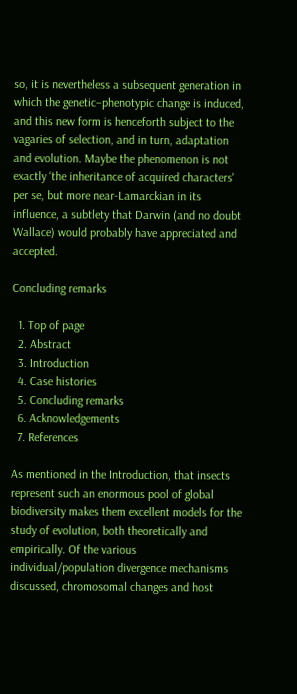so, it is nevertheless a subsequent generation in which the genetic–phenotypic change is induced, and this new form is henceforth subject to the vagaries of selection, and in turn, adaptation and evolution. Maybe the phenomenon is not exactly ‘the inheritance of acquired characters' per se, but more near-Lamarckian in its influence, a subtlety that Darwin (and no doubt Wallace) would probably have appreciated and accepted.

Concluding remarks

  1. Top of page
  2. Abstract
  3. Introduction
  4. Case histories
  5. Concluding remarks
  6. Acknowledgements
  7. References

As mentioned in the Introduction, that insects represent such an enormous pool of global biodiversity makes them excellent models for the study of evolution, both theoretically and empirically. Of the various individual/population divergence mechanisms discussed, chromosomal changes and host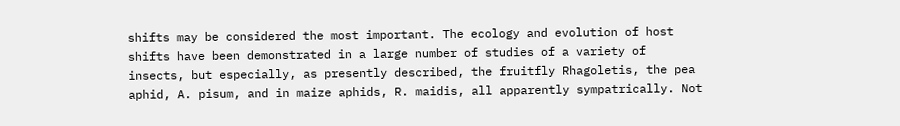shifts may be considered the most important. The ecology and evolution of host shifts have been demonstrated in a large number of studies of a variety of insects, but especially, as presently described, the fruitfly Rhagoletis, the pea aphid, A. pisum, and in maize aphids, R. maidis, all apparently sympatrically. Not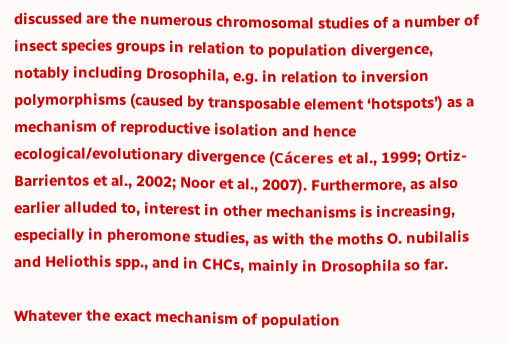discussed are the numerous chromosomal studies of a number of insect species groups in relation to population divergence, notably including Drosophila, e.g. in relation to inversion polymorphisms (caused by transposable element ‘hotspots’) as a mechanism of reproductive isolation and hence ecological/evolutionary divergence (Cáceres et al., 1999; Ortiz-Barrientos et al., 2002; Noor et al., 2007). Furthermore, as also earlier alluded to, interest in other mechanisms is increasing, especially in pheromone studies, as with the moths O. nubilalis and Heliothis spp., and in CHCs, mainly in Drosophila so far.

Whatever the exact mechanism of population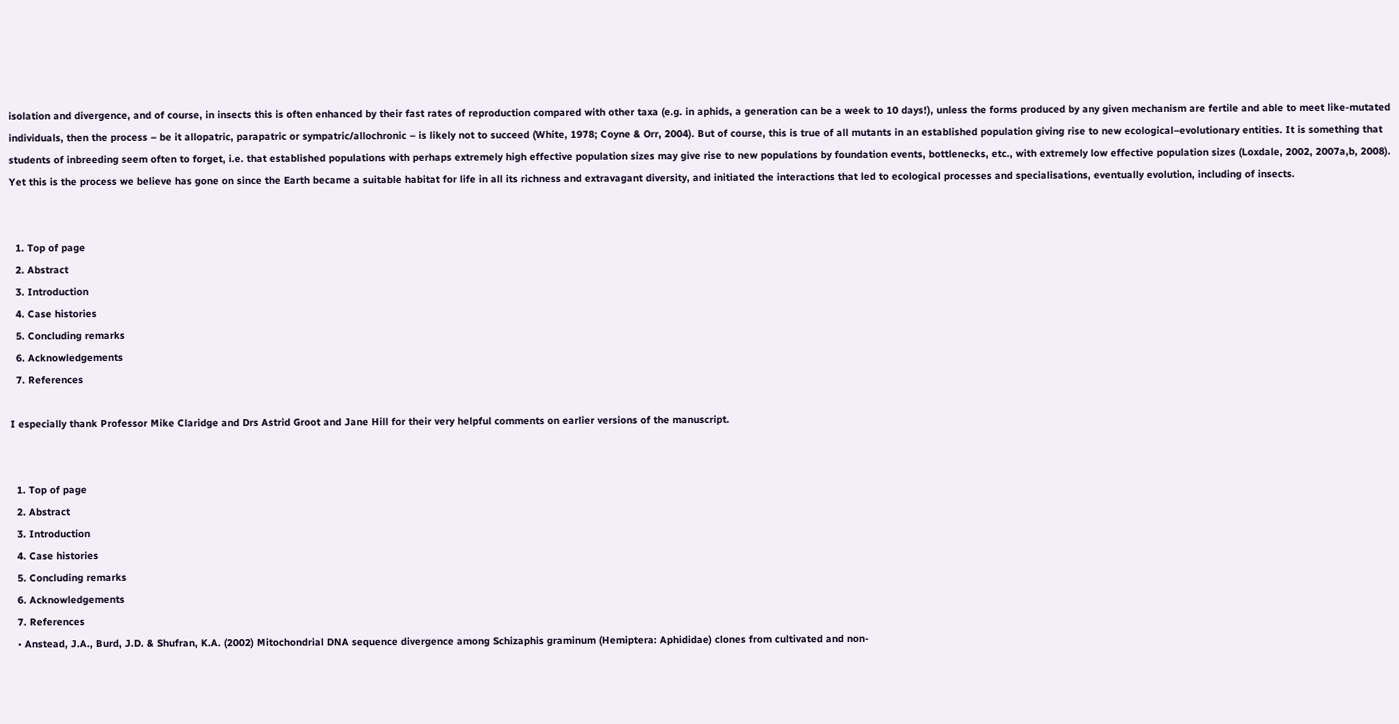isolation and divergence, and of course, in insects this is often enhanced by their fast rates of reproduction compared with other taxa (e.g. in aphids, a generation can be a week to 10 days!), unless the forms produced by any given mechanism are fertile and able to meet like-mutated individuals, then the process – be it allopatric, parapatric or sympatric/allochronic – is likely not to succeed (White, 1978; Coyne & Orr, 2004). But of course, this is true of all mutants in an established population giving rise to new ecological–evolutionary entities. It is something that students of inbreeding seem often to forget, i.e. that established populations with perhaps extremely high effective population sizes may give rise to new populations by foundation events, bottlenecks, etc., with extremely low effective population sizes (Loxdale, 2002, 2007a,b, 2008). Yet this is the process we believe has gone on since the Earth became a suitable habitat for life in all its richness and extravagant diversity, and initiated the interactions that led to ecological processes and specialisations, eventually evolution, including of insects.


  1. Top of page
  2. Abstract
  3. Introduction
  4. Case histories
  5. Concluding remarks
  6. Acknowledgements
  7. References

I especially thank Professor Mike Claridge and Drs Astrid Groot and Jane Hill for their very helpful comments on earlier versions of the manuscript.


  1. Top of page
  2. Abstract
  3. Introduction
  4. Case histories
  5. Concluding remarks
  6. Acknowledgements
  7. References
  • Anstead, J.A., Burd, J.D. & Shufran, K.A. (2002) Mitochondrial DNA sequence divergence among Schizaphis graminum (Hemiptera: Aphididae) clones from cultivated and non-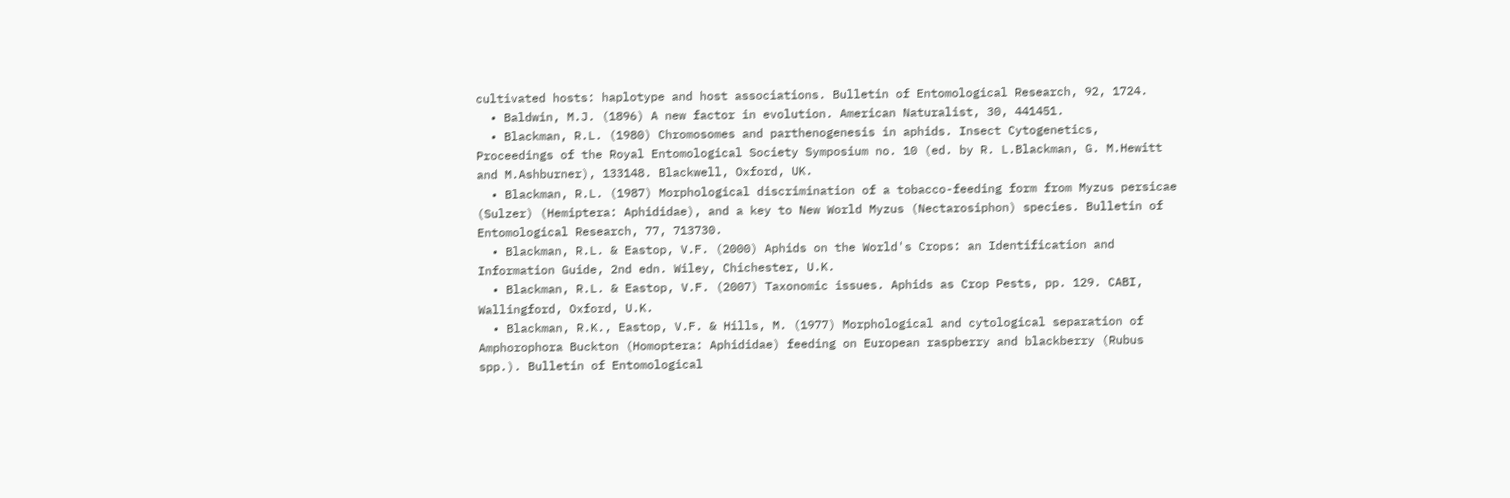cultivated hosts: haplotype and host associations. Bulletin of Entomological Research, 92, 1724.
  • Baldwin, M.J. (1896) A new factor in evolution. American Naturalist, 30, 441451.
  • Blackman, R.L. (1980) Chromosomes and parthenogenesis in aphids. Insect Cytogenetics, Proceedings of the Royal Entomological Society Symposium no. 10 (ed. by R. L.Blackman, G. M.Hewitt and M.Ashburner), 133148. Blackwell, Oxford, UK.
  • Blackman, R.L. (1987) Morphological discrimination of a tobacco-feeding form from Myzus persicae (Sulzer) (Hemiptera: Aphididae), and a key to New World Myzus (Nectarosiphon) species. Bulletin of Entomological Research, 77, 713730.
  • Blackman, R.L. & Eastop, V.F. (2000) Aphids on the World's Crops: an Identification and Information Guide, 2nd edn. Wiley, Chichester, U.K.
  • Blackman, R.L. & Eastop, V.F. (2007) Taxonomic issues. Aphids as Crop Pests, pp. 129. CABI, Wallingford, Oxford, U.K.
  • Blackman, R.K., Eastop, V.F. & Hills, M. (1977) Morphological and cytological separation of Amphorophora Buckton (Homoptera: Aphididae) feeding on European raspberry and blackberry (Rubus spp.). Bulletin of Entomological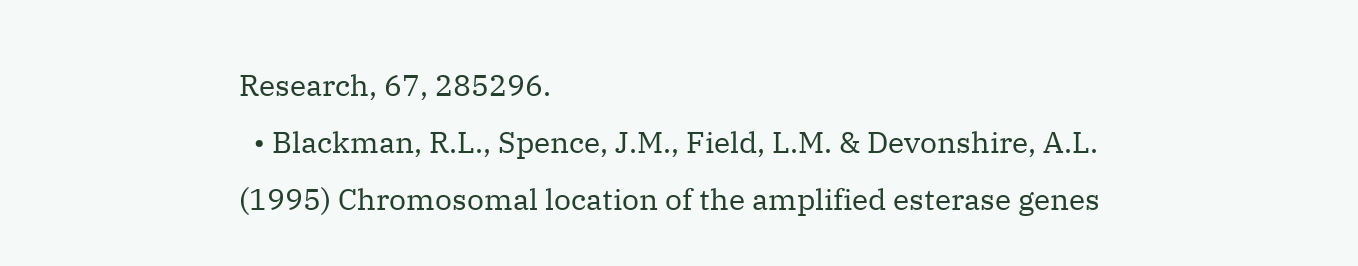Research, 67, 285296.
  • Blackman, R.L., Spence, J.M., Field, L.M. & Devonshire, A.L. (1995) Chromosomal location of the amplified esterase genes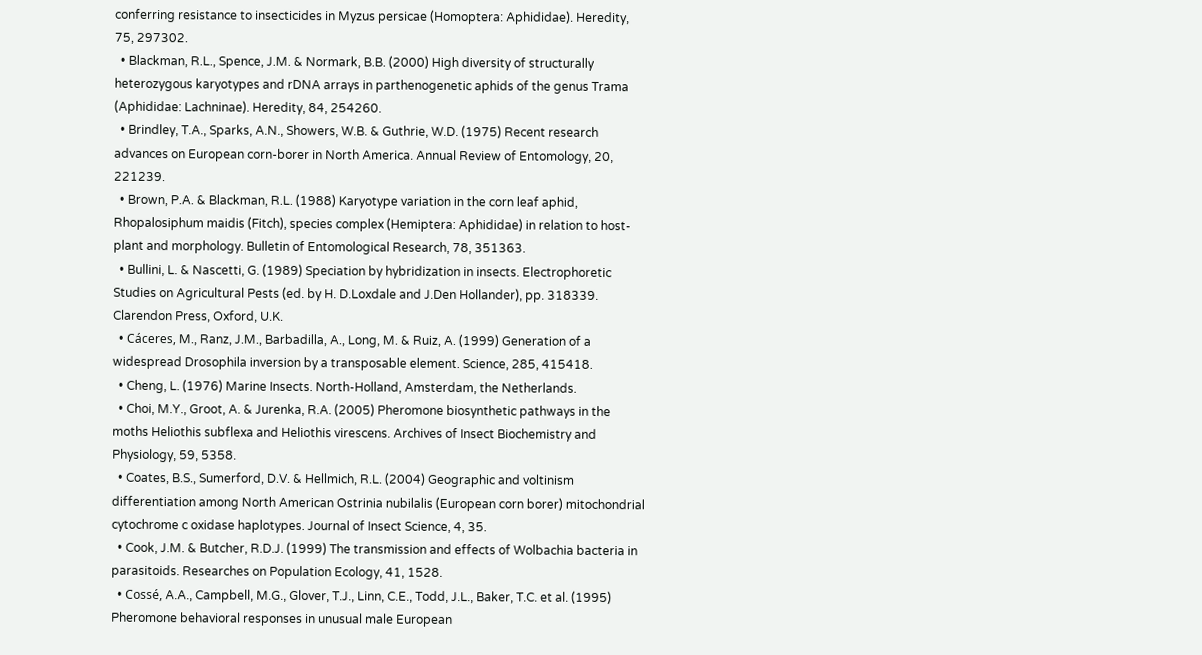conferring resistance to insecticides in Myzus persicae (Homoptera: Aphididae). Heredity, 75, 297302.
  • Blackman, R.L., Spence, J.M. & Normark, B.B. (2000) High diversity of structurally heterozygous karyotypes and rDNA arrays in parthenogenetic aphids of the genus Trama (Aphididae: Lachninae). Heredity, 84, 254260.
  • Brindley, T.A., Sparks, A.N., Showers, W.B. & Guthrie, W.D. (1975) Recent research advances on European corn-borer in North America. Annual Review of Entomology, 20, 221239.
  • Brown, P.A. & Blackman, R.L. (1988) Karyotype variation in the corn leaf aphid, Rhopalosiphum maidis (Fitch), species complex (Hemiptera: Aphididae) in relation to host-plant and morphology. Bulletin of Entomological Research, 78, 351363.
  • Bullini, L. & Nascetti, G. (1989) Speciation by hybridization in insects. Electrophoretic Studies on Agricultural Pests (ed. by H. D.Loxdale and J.Den Hollander), pp. 318339. Clarendon Press, Oxford, U.K.
  • Cáceres, M., Ranz, J.M., Barbadilla, A., Long, M. & Ruiz, A. (1999) Generation of a widespread Drosophila inversion by a transposable element. Science, 285, 415418.
  • Cheng, L. (1976) Marine Insects. North-Holland, Amsterdam, the Netherlands.
  • Choi, M.Y., Groot, A. & Jurenka, R.A. (2005) Pheromone biosynthetic pathways in the moths Heliothis subflexa and Heliothis virescens. Archives of Insect Biochemistry and Physiology, 59, 5358.
  • Coates, B.S., Sumerford, D.V. & Hellmich, R.L. (2004) Geographic and voltinism differentiation among North American Ostrinia nubilalis (European corn borer) mitochondrial cytochrome c oxidase haplotypes. Journal of Insect Science, 4, 35.
  • Cook, J.M. & Butcher, R.D.J. (1999) The transmission and effects of Wolbachia bacteria in parasitoids. Researches on Population Ecology, 41, 1528.
  • Cossé, A.A., Campbell, M.G., Glover, T.J., Linn, C.E., Todd, J.L., Baker, T.C. et al. (1995) Pheromone behavioral responses in unusual male European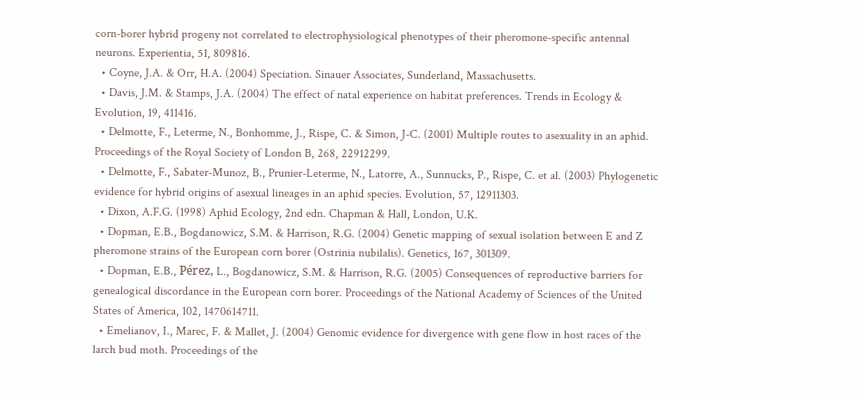corn-borer hybrid progeny not correlated to electrophysiological phenotypes of their pheromone-specific antennal neurons. Experientia, 51, 809816.
  • Coyne, J.A. & Orr, H.A. (2004) Speciation. Sinauer Associates, Sunderland, Massachusetts.
  • Davis, J.M. & Stamps, J.A. (2004) The effect of natal experience on habitat preferences. Trends in Ecology & Evolution, 19, 411416.
  • Delmotte, F., Leterme, N., Bonhomme, J., Rispe, C. & Simon, J-C. (2001) Multiple routes to asexuality in an aphid. Proceedings of the Royal Society of London B, 268, 22912299.
  • Delmotte, F., Sabater-Munoz, B., Prunier-Leterme, N., Latorre, A., Sunnucks, P., Rispe, C. et al. (2003) Phylogenetic evidence for hybrid origins of asexual lineages in an aphid species. Evolution, 57, 12911303.
  • Dixon, A.F.G. (1998) Aphid Ecology, 2nd edn. Chapman & Hall, London, U.K.
  • Dopman, E.B., Bogdanowicz, S.M. & Harrison, R.G. (2004) Genetic mapping of sexual isolation between E and Z pheromone strains of the European corn borer (Ostrinia nubilalis). Genetics, 167, 301309.
  • Dopman, E.B., Pérez, L., Bogdanowicz, S.M. & Harrison, R.G. (2005) Consequences of reproductive barriers for genealogical discordance in the European corn borer. Proceedings of the National Academy of Sciences of the United States of America, 102, 1470614711.
  • Emelianov, I., Marec, F. & Mallet, J. (2004) Genomic evidence for divergence with gene flow in host races of the larch bud moth. Proceedings of the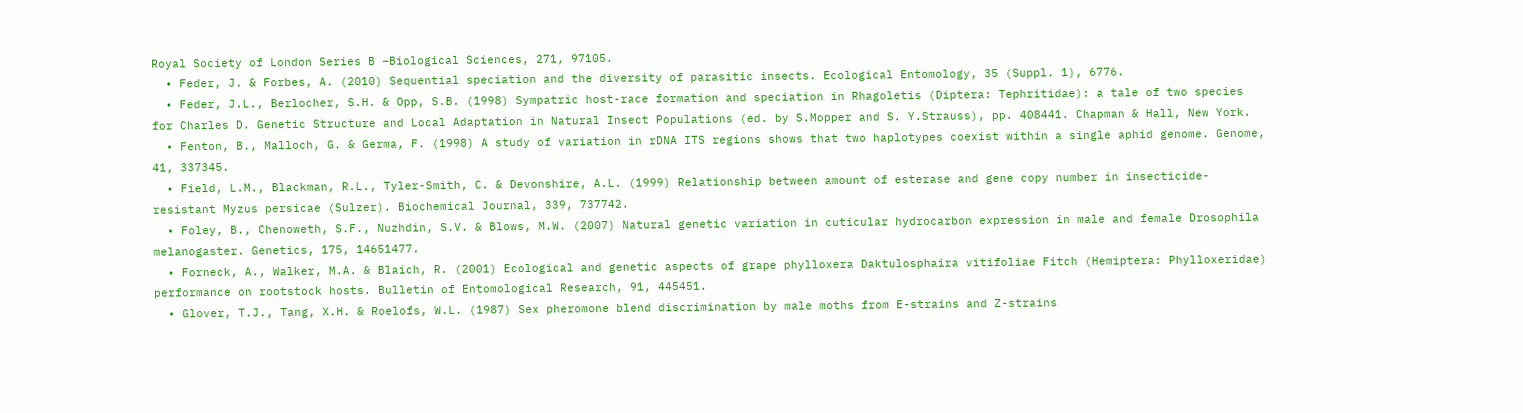Royal Society of London Series B –Biological Sciences, 271, 97105.
  • Feder, J. & Forbes, A. (2010) Sequential speciation and the diversity of parasitic insects. Ecological Entomology, 35 (Suppl. 1), 6776.
  • Feder, J.L., Berlocher, S.H. & Opp, S.B. (1998) Sympatric host-race formation and speciation in Rhagoletis (Diptera: Tephritidae): a tale of two species for Charles D. Genetic Structure and Local Adaptation in Natural Insect Populations (ed. by S.Mopper and S. Y.Strauss), pp. 408441. Chapman & Hall, New York.
  • Fenton, B., Malloch, G. & Germa, F. (1998) A study of variation in rDNA ITS regions shows that two haplotypes coexist within a single aphid genome. Genome, 41, 337345.
  • Field, L.M., Blackman, R.L., Tyler-Smith, C. & Devonshire, A.L. (1999) Relationship between amount of esterase and gene copy number in insecticide-resistant Myzus persicae (Sulzer). Biochemical Journal, 339, 737742.
  • Foley, B., Chenoweth, S.F., Nuzhdin, S.V. & Blows, M.W. (2007) Natural genetic variation in cuticular hydrocarbon expression in male and female Drosophila melanogaster. Genetics, 175, 14651477.
  • Forneck, A., Walker, M.A. & Blaich, R. (2001) Ecological and genetic aspects of grape phylloxera Daktulosphaira vitifoliae Fitch (Hemiptera: Phylloxeridae) performance on rootstock hosts. Bulletin of Entomological Research, 91, 445451.
  • Glover, T.J., Tang, X.H. & Roelofs, W.L. (1987) Sex pheromone blend discrimination by male moths from E-strains and Z-strains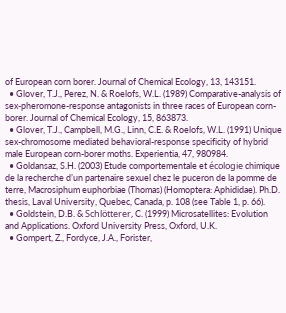of European corn borer. Journal of Chemical Ecology, 13, 143151.
  • Glover, T.J., Perez, N. & Roelofs, W.L. (1989) Comparative-analysis of sex-pheromone-response antagonists in three races of European corn-borer. Journal of Chemical Ecology, 15, 863873.
  • Glover, T.J., Campbell, M.G., Linn, C.E. & Roelofs, W.L. (1991) Unique sex-chromosome mediated behavioral-response specificity of hybrid male European corn-borer moths. Experientia, 47, 980984.
  • Goldansaz, S.H. (2003) Etude comportementale et écologie chimique de la recherche d’un partenaire sexuel chez le puceron de la pomme de terre, Macrosiphum euphorbiae (Thomas) (Homoptera: Aphididae). Ph.D. thesis, Laval University, Quebec, Canada, p. 108 (see Table 1, p. 66).
  • Goldstein, D.B. & Schlötterer, C. (1999) Microsatellites: Evolution and Applications. Oxford University Press, Oxford, U.K.
  • Gompert, Z., Fordyce, J.A., Forister,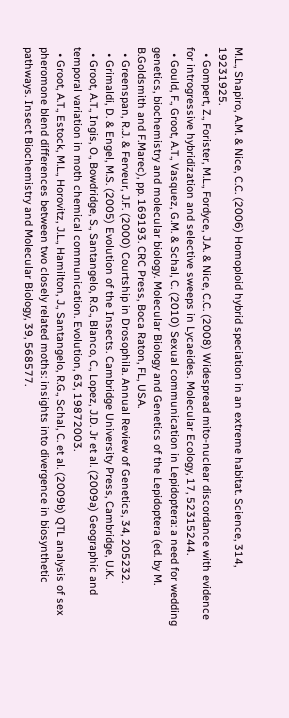M.L., Shapiro, A.M. & Nice, C.C. (2006) Homoploid hybrid speciation in an extreme habitat. Science, 314, 19231925.
  • Gompert, Z., Forister, M.L., Fordyce, J.A. & Nice, C.C. (2008) Widespread mito-nuclear discordance with evidence for introgressive hybridization and selective sweeps in Lycaeides. Molecular Ecology, 17, 52315244.
  • Gould, F., Groot, A.T., Vasquez, G.M. & Schal, C. (2010) Sexual communication in Lepidoptera: a need for wedding genetics, biochemistry and molecular biology. Molecular Biology and Genetics of the Lepidoptera (ed. by M. B.Goldsmith and F.Marec), pp. 169193. CRC Press, Boca Raton, FL, USA.
  • Greenspan, R.J. & Ferveur, J.F. (2000) Courtship in Drosophila. Annual Review of Genetics, 34, 205232.
  • Grimaldi, D. & Engel, M.S. (2005) Evolution of the Insects. Cambridge University Press, Cambridge, U.K.
  • Groot, A.T., Ingis, O., Bowdridge, S., Santangelo, R.G., Blanco, C., Lopez, J.D. Jr et al. (2009a) Geographic and temporal variation in moth chemical communication. Evolution, 63, 19872003.
  • Groot, A.T., Estock, M.L., Horovitz, J.L., Hamilton, J., Santangelo, R.G., Schal, C. et al. (2009b) QTL analysis of sex pheromone blend differences between two closely related moths: insights into divergence in biosynthetic pathways. Insect Biochemistry and Molecular Biology, 39, 568577.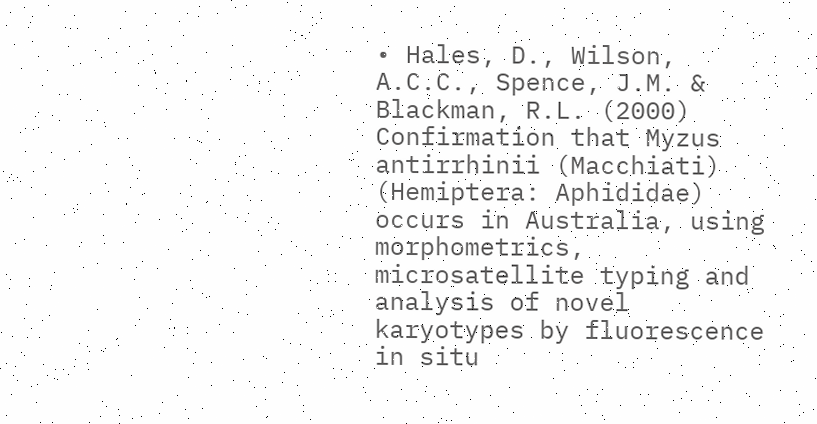• Hales, D., Wilson, A.C.C., Spence, J.M. & Blackman, R.L. (2000) Confirmation that Myzus antirrhinii (Macchiati) (Hemiptera: Aphididae) occurs in Australia, using morphometrics, microsatellite typing and analysis of novel karyotypes by fluorescence in situ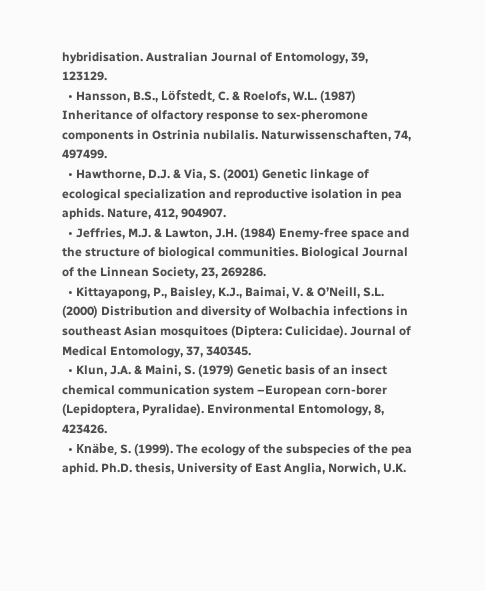hybridisation. Australian Journal of Entomology, 39, 123129.
  • Hansson, B.S., Löfstedt, C. & Roelofs, W.L. (1987) Inheritance of olfactory response to sex-pheromone components in Ostrinia nubilalis. Naturwissenschaften, 74, 497499.
  • Hawthorne, D.J. & Via, S. (2001) Genetic linkage of ecological specialization and reproductive isolation in pea aphids. Nature, 412, 904907.
  • Jeffries, M.J. & Lawton, J.H. (1984) Enemy-free space and the structure of biological communities. Biological Journal of the Linnean Society, 23, 269286.
  • Kittayapong, P., Baisley, K.J., Baimai, V. & O’Neill, S.L. (2000) Distribution and diversity of Wolbachia infections in southeast Asian mosquitoes (Diptera: Culicidae). Journal of Medical Entomology, 37, 340345.
  • Klun, J.A. & Maini, S. (1979) Genetic basis of an insect chemical communication system –European corn-borer (Lepidoptera, Pyralidae). Environmental Entomology, 8, 423426.
  • Knäbe, S. (1999). The ecology of the subspecies of the pea aphid. Ph.D. thesis, University of East Anglia, Norwich, U.K.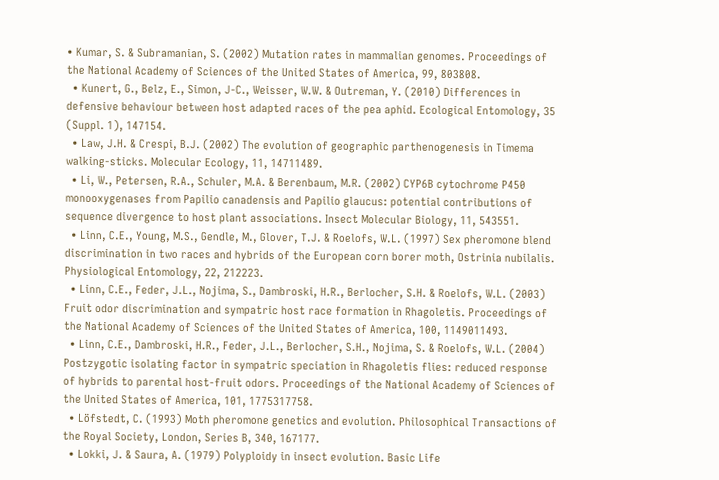• Kumar, S. & Subramanian, S. (2002) Mutation rates in mammalian genomes. Proceedings of the National Academy of Sciences of the United States of America, 99, 803808.
  • Kunert, G., Belz, E., Simon, J-C., Weisser, W.W. & Outreman, Y. (2010) Differences in defensive behaviour between host adapted races of the pea aphid. Ecological Entomology, 35 (Suppl. 1), 147154.
  • Law, J.H. & Crespi, B.J. (2002) The evolution of geographic parthenogenesis in Timema walking-sticks. Molecular Ecology, 11, 14711489.
  • Li, W., Petersen, R.A., Schuler, M.A. & Berenbaum, M.R. (2002) CYP6B cytochrome P450 monooxygenases from Papilio canadensis and Papilio glaucus: potential contributions of sequence divergence to host plant associations. Insect Molecular Biology, 11, 543551.
  • Linn, C.E., Young, M.S., Gendle, M., Glover, T.J. & Roelofs, W.L. (1997) Sex pheromone blend discrimination in two races and hybrids of the European corn borer moth, Ostrinia nubilalis. Physiological Entomology, 22, 212223.
  • Linn, C.E., Feder, J.L., Nojima, S., Dambroski, H.R., Berlocher, S.H. & Roelofs, W.L. (2003) Fruit odor discrimination and sympatric host race formation in Rhagoletis. Proceedings of the National Academy of Sciences of the United States of America, 100, 1149011493.
  • Linn, C.E., Dambroski, H.R., Feder, J.L., Berlocher, S.H., Nojima, S. & Roelofs, W.L. (2004) Postzygotic isolating factor in sympatric speciation in Rhagoletis flies: reduced response of hybrids to parental host-fruit odors. Proceedings of the National Academy of Sciences of the United States of America, 101, 1775317758.
  • Löfstedt, C. (1993) Moth pheromone genetics and evolution. Philosophical Transactions of the Royal Society, London, Series B, 340, 167177.
  • Lokki, J. & Saura, A. (1979) Polyploidy in insect evolution. Basic Life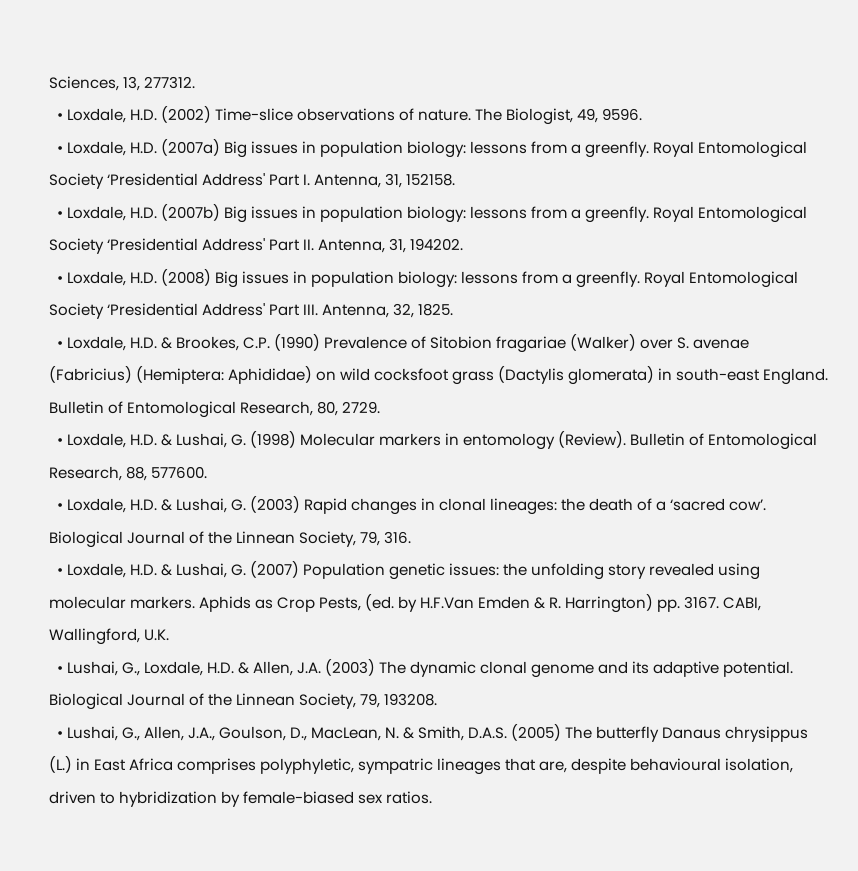Sciences, 13, 277312.
  • Loxdale, H.D. (2002) Time-slice observations of nature. The Biologist, 49, 9596.
  • Loxdale, H.D. (2007a) Big issues in population biology: lessons from a greenfly. Royal Entomological Society ‘Presidential Address' Part I. Antenna, 31, 152158.
  • Loxdale, H.D. (2007b) Big issues in population biology: lessons from a greenfly. Royal Entomological Society ‘Presidential Address' Part II. Antenna, 31, 194202.
  • Loxdale, H.D. (2008) Big issues in population biology: lessons from a greenfly. Royal Entomological Society ‘Presidential Address' Part III. Antenna, 32, 1825.
  • Loxdale, H.D. & Brookes, C.P. (1990) Prevalence of Sitobion fragariae (Walker) over S. avenae (Fabricius) (Hemiptera: Aphididae) on wild cocksfoot grass (Dactylis glomerata) in south-east England. Bulletin of Entomological Research, 80, 2729.
  • Loxdale, H.D. & Lushai, G. (1998) Molecular markers in entomology (Review). Bulletin of Entomological Research, 88, 577600.
  • Loxdale, H.D. & Lushai, G. (2003) Rapid changes in clonal lineages: the death of a ‘sacred cow’. Biological Journal of the Linnean Society, 79, 316.
  • Loxdale, H.D. & Lushai, G. (2007) Population genetic issues: the unfolding story revealed using molecular markers. Aphids as Crop Pests, (ed. by H.F.Van Emden & R. Harrington) pp. 3167. CABI, Wallingford, U.K.
  • Lushai, G., Loxdale, H.D. & Allen, J.A. (2003) The dynamic clonal genome and its adaptive potential. Biological Journal of the Linnean Society, 79, 193208.
  • Lushai, G., Allen, J.A., Goulson, D., MacLean, N. & Smith, D.A.S. (2005) The butterfly Danaus chrysippus (L.) in East Africa comprises polyphyletic, sympatric lineages that are, despite behavioural isolation, driven to hybridization by female-biased sex ratios.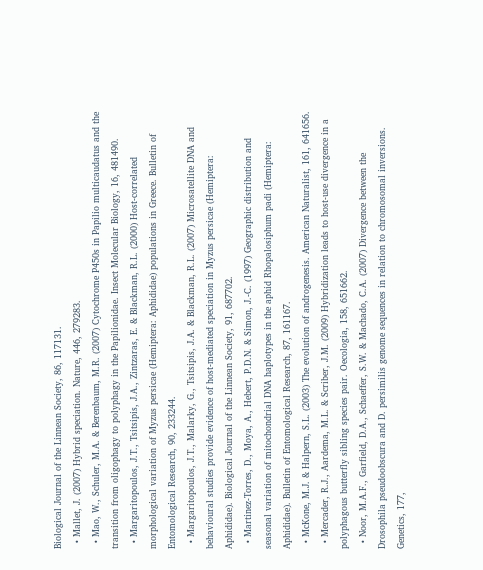Biological Journal of the Linnean Society, 86, 117131.
  • Mallet, J. (2007) Hybrid speciation. Nature, 446, 279283.
  • Mao, W., Schuler, M.A. & Berenbaum, M.R. (2007) Cytochrome P450s in Papilio multicaudatus and the transition from oligophagy to polyphagy in the Papilionidae. Insect Molecular Biology, 16, 481490.
  • Margaritopoulos, J.T., Tsitsipis, J.A., Zintzaras, E. & Blackman, R.L. (2000) Host-correlated morphological variation of Myzus persicae (Hemiptera: Aphididae) populations in Greece. Bulletin of Entomological Research, 90, 233244.
  • Margaritopoulos, J.T., Malarky, G., Tsitsipis, J.A. & Blackman, R.L. (2007) Microsatellite DNA and behavioural studies provide evidence of host-mediated speciation in Myzus persicae (Hemiptera: Aphididae). Biological Journal of the Linnean Society, 91, 687702.
  • Martinez-Torres, D., Moya, A., Hebert, P.D.N. & Simon, J.-C. (1997) Geographic distribution and seasonal variation of mitochondrial DNA haplotypes in the aphid Rhopalosiphum padi (Hemiptera: Aphididae). Bulletin of Entomological Research, 87, 161167.
  • McKone, M.J. & Halpern, S.L. (2003) The evolution of androgenesis. American Naturalist, 161, 641656.
  • Mercader, R.J., Aardema, M.L. & Scriber, J.M. (2009) Hybridization leads to host-use divergence in a polyphagous butterfly sibling species pair. Oecologia, 158, 651662.
  • Noor, M.A.F., Garfield, D.A., Schaeffer, S.W. & Machado, C.A. (2007) Divergence between the Drosophila pseudoobscura and D. persimilis genome sequences in relation to chromosomal inversions. Genetics, 177,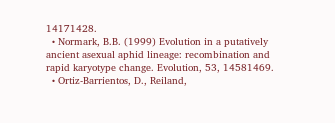14171428.
  • Normark, B.B. (1999) Evolution in a putatively ancient asexual aphid lineage: recombination and rapid karyotype change. Evolution, 53, 14581469.
  • Ortiz-Barrientos, D., Reiland,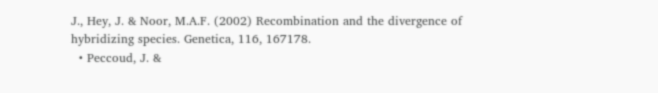J., Hey, J. & Noor, M.A.F. (2002) Recombination and the divergence of hybridizing species. Genetica, 116, 167178.
  • Peccoud, J. &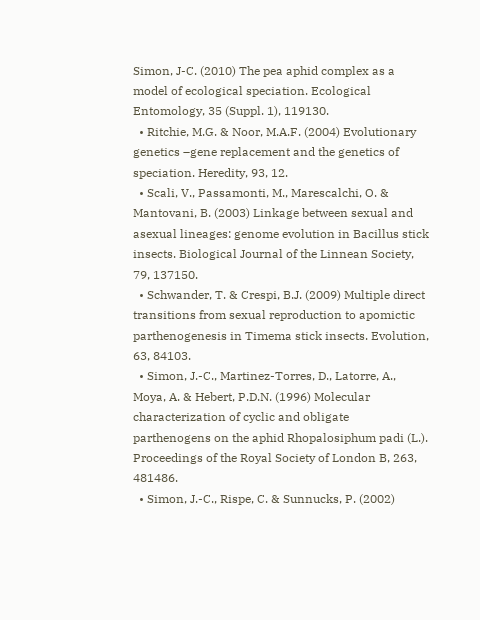Simon, J-C. (2010) The pea aphid complex as a model of ecological speciation. Ecological Entomology, 35 (Suppl. 1), 119130.
  • Ritchie, M.G. & Noor, M.A.F. (2004) Evolutionary genetics –gene replacement and the genetics of speciation. Heredity, 93, 12.
  • Scali, V., Passamonti, M., Marescalchi, O. & Mantovani, B. (2003) Linkage between sexual and asexual lineages: genome evolution in Bacillus stick insects. Biological Journal of the Linnean Society, 79, 137150.
  • Schwander, T. & Crespi, B.J. (2009) Multiple direct transitions from sexual reproduction to apomictic parthenogenesis in Timema stick insects. Evolution, 63, 84103.
  • Simon, J.-C., Martinez-Torres, D., Latorre, A., Moya, A. & Hebert, P.D.N. (1996) Molecular characterization of cyclic and obligate parthenogens on the aphid Rhopalosiphum padi (L.). Proceedings of the Royal Society of London B, 263, 481486.
  • Simon, J.-C., Rispe, C. & Sunnucks, P. (2002)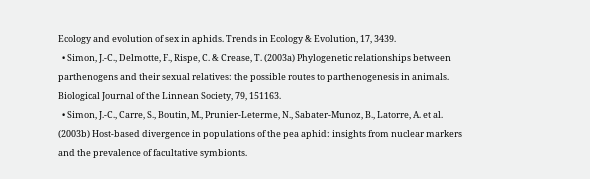Ecology and evolution of sex in aphids. Trends in Ecology & Evolution, 17, 3439.
  • Simon, J.-C., Delmotte, F., Rispe, C. & Crease, T. (2003a) Phylogenetic relationships between parthenogens and their sexual relatives: the possible routes to parthenogenesis in animals. Biological Journal of the Linnean Society, 79, 151163.
  • Simon, J.-C., Carre, S., Boutin, M., Prunier-Leterme, N., Sabater-Munoz, B., Latorre, A. et al. (2003b) Host-based divergence in populations of the pea aphid: insights from nuclear markers and the prevalence of facultative symbionts.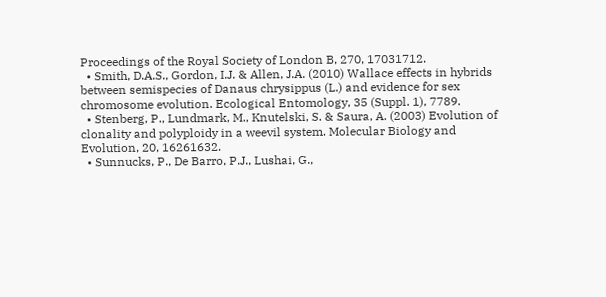Proceedings of the Royal Society of London B, 270, 17031712.
  • Smith, D.A.S., Gordon, I.J. & Allen, J.A. (2010) Wallace effects in hybrids between semispecies of Danaus chrysippus (L.) and evidence for sex chromosome evolution. Ecological Entomology, 35 (Suppl. 1), 7789.
  • Stenberg, P., Lundmark, M., Knutelski, S. & Saura, A. (2003) Evolution of clonality and polyploidy in a weevil system. Molecular Biology and Evolution, 20, 16261632.
  • Sunnucks, P., De Barro, P.J., Lushai, G.,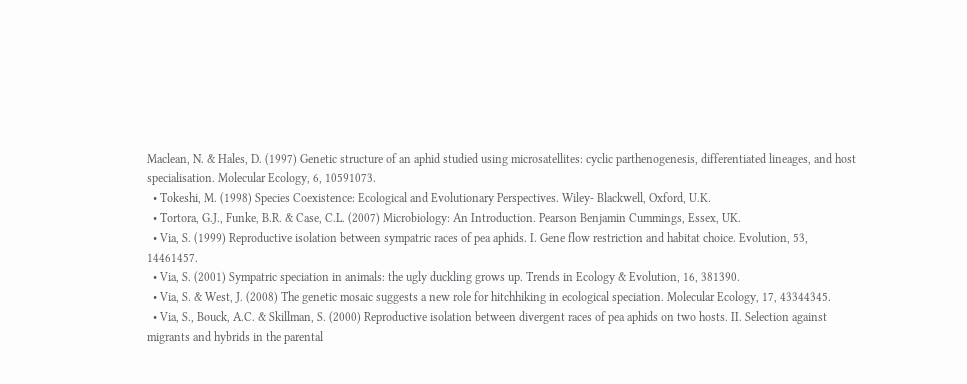Maclean, N. & Hales, D. (1997) Genetic structure of an aphid studied using microsatellites: cyclic parthenogenesis, differentiated lineages, and host specialisation. Molecular Ecology, 6, 10591073.
  • Tokeshi, M. (1998) Species Coexistence: Ecological and Evolutionary Perspectives. Wiley- Blackwell, Oxford, U.K.
  • Tortora, G.J., Funke, B.R. & Case, C.L. (2007) Microbiology: An Introduction. Pearson Benjamin Cummings, Essex, UK.
  • Via, S. (1999) Reproductive isolation between sympatric races of pea aphids. I. Gene flow restriction and habitat choice. Evolution, 53, 14461457.
  • Via, S. (2001) Sympatric speciation in animals: the ugly duckling grows up. Trends in Ecology & Evolution, 16, 381390.
  • Via, S. & West, J. (2008) The genetic mosaic suggests a new role for hitchhiking in ecological speciation. Molecular Ecology, 17, 43344345.
  • Via, S., Bouck, A.C. & Skillman, S. (2000) Reproductive isolation between divergent races of pea aphids on two hosts. II. Selection against migrants and hybrids in the parental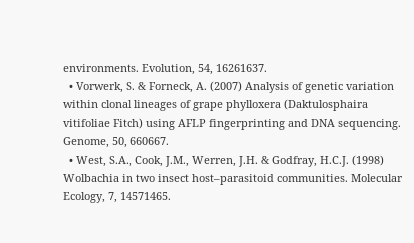environments. Evolution, 54, 16261637.
  • Vorwerk, S. & Forneck, A. (2007) Analysis of genetic variation within clonal lineages of grape phylloxera (Daktulosphaira vitifoliae Fitch) using AFLP fingerprinting and DNA sequencing. Genome, 50, 660667.
  • West, S.A., Cook, J.M., Werren, J.H. & Godfray, H.C.J. (1998) Wolbachia in two insect host–parasitoid communities. Molecular Ecology, 7, 14571465.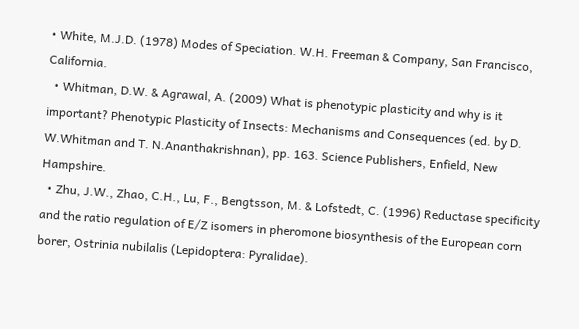• White, M.J.D. (1978) Modes of Speciation. W.H. Freeman & Company, San Francisco, California.
  • Whitman, D.W. & Agrawal, A. (2009) What is phenotypic plasticity and why is it important? Phenotypic Plasticity of Insects: Mechanisms and Consequences (ed. by D. W.Whitman and T. N.Ananthakrishnan), pp. 163. Science Publishers, Enfield, New Hampshire.
  • Zhu, J.W., Zhao, C.H., Lu, F., Bengtsson, M. & Lofstedt, C. (1996) Reductase specificity and the ratio regulation of E/Z isomers in pheromone biosynthesis of the European corn borer, Ostrinia nubilalis (Lepidoptera: Pyralidae).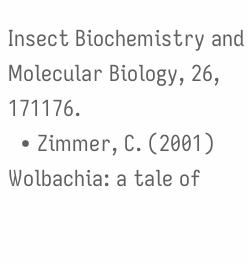Insect Biochemistry and Molecular Biology, 26, 171176.
  • Zimmer, C. (2001) Wolbachia: a tale of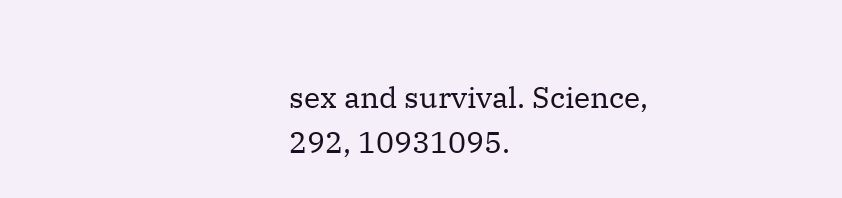sex and survival. Science, 292, 10931095.